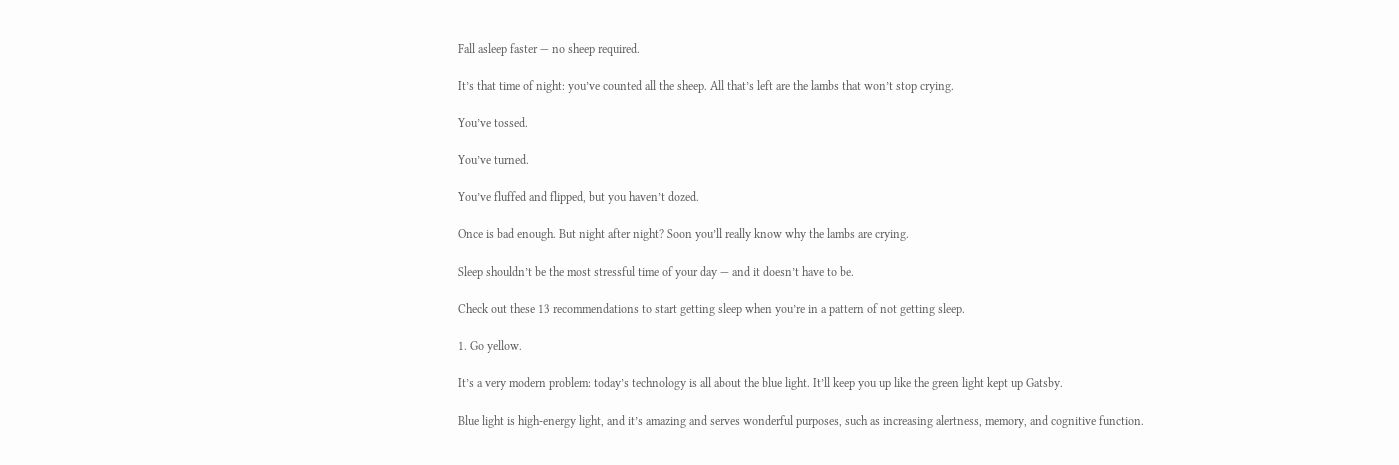Fall asleep faster — no sheep required.

It’s that time of night: you’ve counted all the sheep. All that’s left are the lambs that won’t stop crying.

You’ve tossed.

You’ve turned.

You’ve fluffed and flipped, but you haven’t dozed.

Once is bad enough. But night after night? Soon you’ll really know why the lambs are crying.

Sleep shouldn’t be the most stressful time of your day — and it doesn’t have to be.

Check out these 13 recommendations to start getting sleep when you’re in a pattern of not getting sleep.

1. Go yellow.

It’s a very modern problem: today’s technology is all about the blue light. It’ll keep you up like the green light kept up Gatsby.

Blue light is high-energy light, and it’s amazing and serves wonderful purposes, such as increasing alertness, memory, and cognitive function.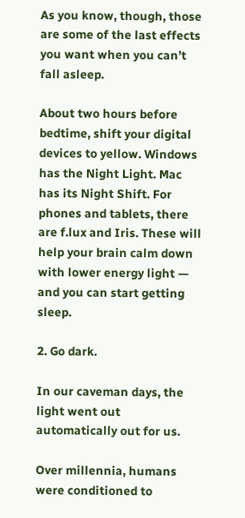As you know, though, those are some of the last effects you want when you can’t fall asleep.

About two hours before bedtime, shift your digital devices to yellow. Windows has the Night Light. Mac has its Night Shift. For phones and tablets, there are f.lux and Iris. These will help your brain calm down with lower energy light — and you can start getting sleep.

2. Go dark.

In our caveman days, the light went out automatically out for us.

Over millennia, humans were conditioned to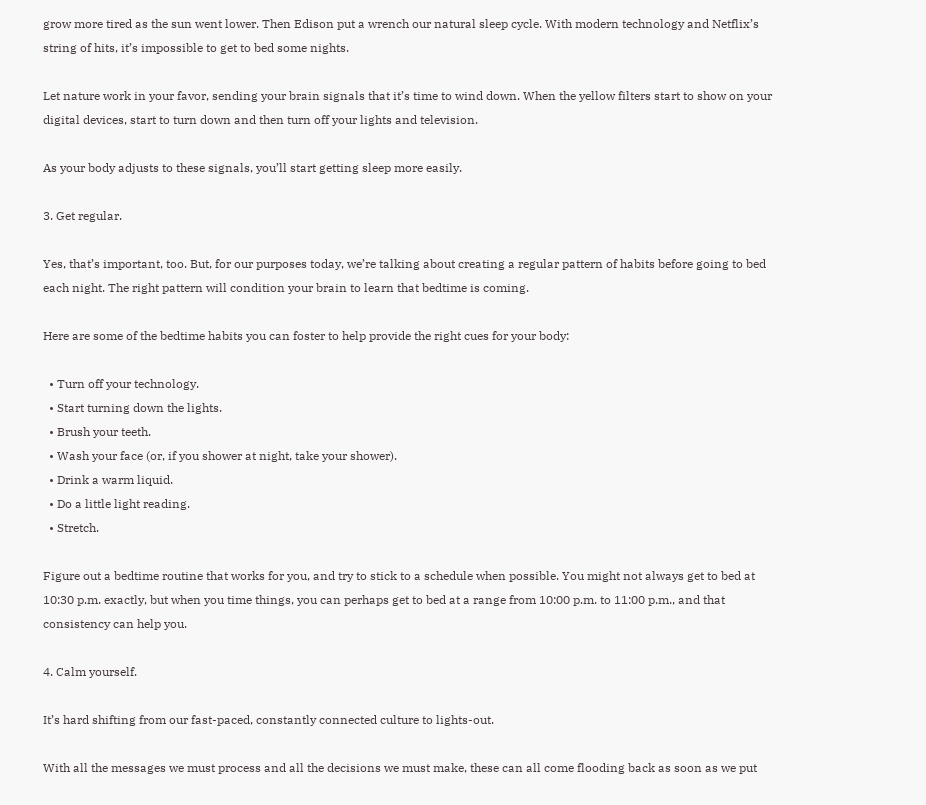grow more tired as the sun went lower. Then Edison put a wrench our natural sleep cycle. With modern technology and Netflix’s string of hits, it’s impossible to get to bed some nights.

Let nature work in your favor, sending your brain signals that it’s time to wind down. When the yellow filters start to show on your digital devices, start to turn down and then turn off your lights and television.

As your body adjusts to these signals, you’ll start getting sleep more easily.

3. Get regular.

Yes, that’s important, too. But, for our purposes today, we’re talking about creating a regular pattern of habits before going to bed each night. The right pattern will condition your brain to learn that bedtime is coming.

Here are some of the bedtime habits you can foster to help provide the right cues for your body:

  • Turn off your technology.
  • Start turning down the lights.
  • Brush your teeth.
  • Wash your face (or, if you shower at night, take your shower).
  • Drink a warm liquid.
  • Do a little light reading.
  • Stretch.

Figure out a bedtime routine that works for you, and try to stick to a schedule when possible. You might not always get to bed at 10:30 p.m. exactly, but when you time things, you can perhaps get to bed at a range from 10:00 p.m. to 11:00 p.m., and that consistency can help you.

4. Calm yourself.

It’s hard shifting from our fast-paced, constantly connected culture to lights-out.

With all the messages we must process and all the decisions we must make, these can all come flooding back as soon as we put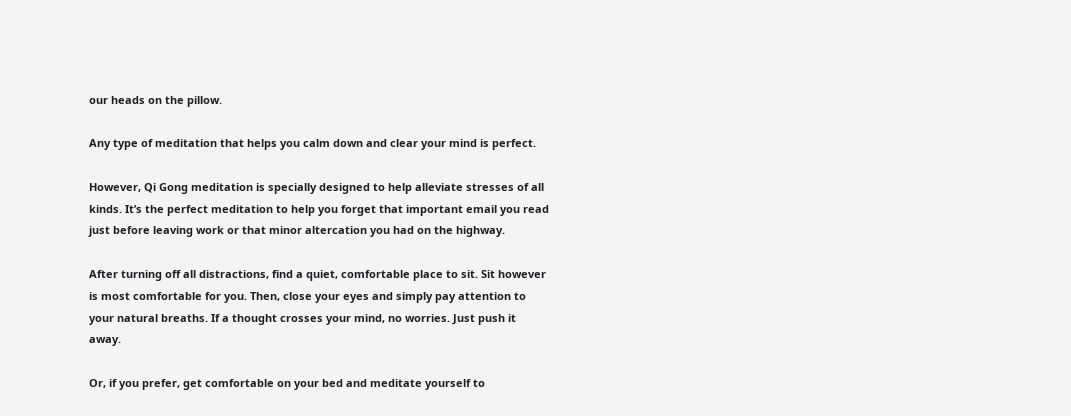our heads on the pillow.

Any type of meditation that helps you calm down and clear your mind is perfect.

However, Qi Gong meditation is specially designed to help alleviate stresses of all kinds. It’s the perfect meditation to help you forget that important email you read just before leaving work or that minor altercation you had on the highway.

After turning off all distractions, find a quiet, comfortable place to sit. Sit however is most comfortable for you. Then, close your eyes and simply pay attention to your natural breaths. If a thought crosses your mind, no worries. Just push it away.

Or, if you prefer, get comfortable on your bed and meditate yourself to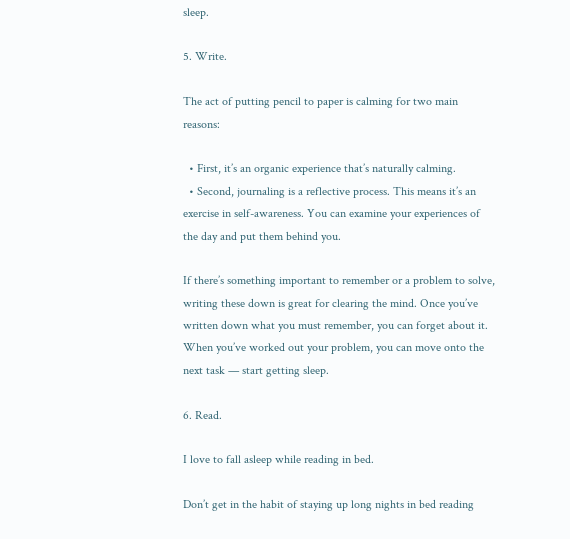sleep.

5. Write.

The act of putting pencil to paper is calming for two main reasons:

  • First, it’s an organic experience that’s naturally calming.
  • Second, journaling is a reflective process. This means it’s an exercise in self-awareness. You can examine your experiences of the day and put them behind you.

If there’s something important to remember or a problem to solve, writing these down is great for clearing the mind. Once you’ve written down what you must remember, you can forget about it. When you’ve worked out your problem, you can move onto the next task — start getting sleep.

6. Read.

I love to fall asleep while reading in bed.

Don’t get in the habit of staying up long nights in bed reading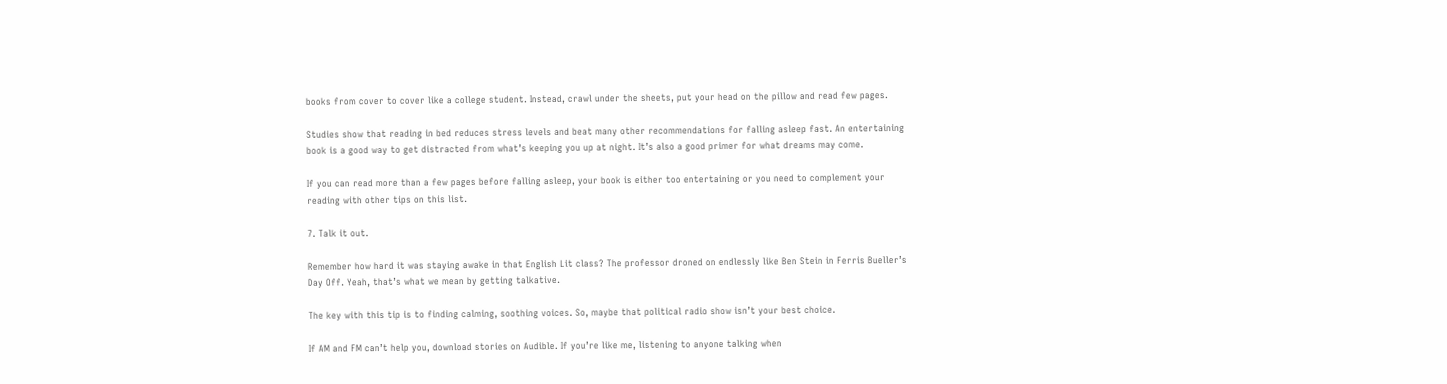books from cover to cover like a college student. Instead, crawl under the sheets, put your head on the pillow and read few pages.

Studies show that reading in bed reduces stress levels and beat many other recommendations for falling asleep fast. An entertaining book is a good way to get distracted from what’s keeping you up at night. It’s also a good primer for what dreams may come.

If you can read more than a few pages before falling asleep, your book is either too entertaining or you need to complement your reading with other tips on this list.

7. Talk it out.

Remember how hard it was staying awake in that English Lit class? The professor droned on endlessly like Ben Stein in Ferris Bueller’s Day Off. Yeah, that’s what we mean by getting talkative.

The key with this tip is to finding calming, soothing voices. So, maybe that political radio show isn’t your best choice.

If AM and FM can’t help you, download stories on Audible. If you’re like me, listening to anyone talking when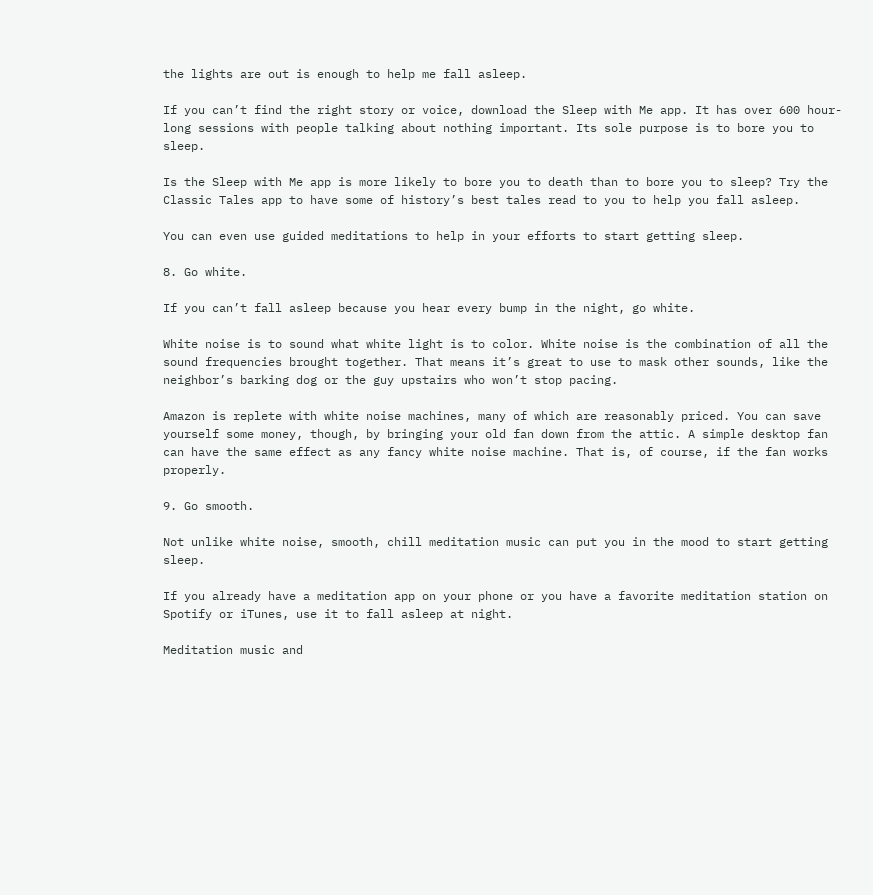the lights are out is enough to help me fall asleep.

If you can’t find the right story or voice, download the Sleep with Me app. It has over 600 hour-long sessions with people talking about nothing important. Its sole purpose is to bore you to sleep.

Is the Sleep with Me app is more likely to bore you to death than to bore you to sleep? Try the Classic Tales app to have some of history’s best tales read to you to help you fall asleep.

You can even use guided meditations to help in your efforts to start getting sleep.

8. Go white.

If you can’t fall asleep because you hear every bump in the night, go white.

White noise is to sound what white light is to color. White noise is the combination of all the sound frequencies brought together. That means it’s great to use to mask other sounds, like the neighbor’s barking dog or the guy upstairs who won’t stop pacing.

Amazon is replete with white noise machines, many of which are reasonably priced. You can save yourself some money, though, by bringing your old fan down from the attic. A simple desktop fan can have the same effect as any fancy white noise machine. That is, of course, if the fan works properly.

9. Go smooth.

Not unlike white noise, smooth, chill meditation music can put you in the mood to start getting sleep.

If you already have a meditation app on your phone or you have a favorite meditation station on Spotify or iTunes, use it to fall asleep at night.

Meditation music and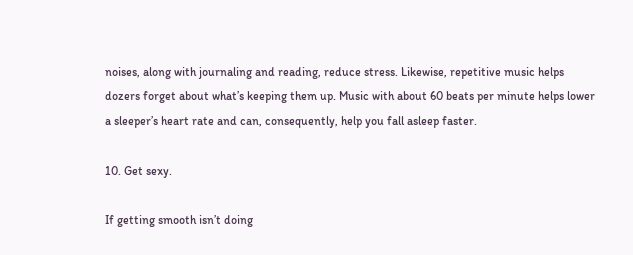noises, along with journaling and reading, reduce stress. Likewise, repetitive music helps dozers forget about what’s keeping them up. Music with about 60 beats per minute helps lower a sleeper’s heart rate and can, consequently, help you fall asleep faster.

10. Get sexy.

If getting smooth isn’t doing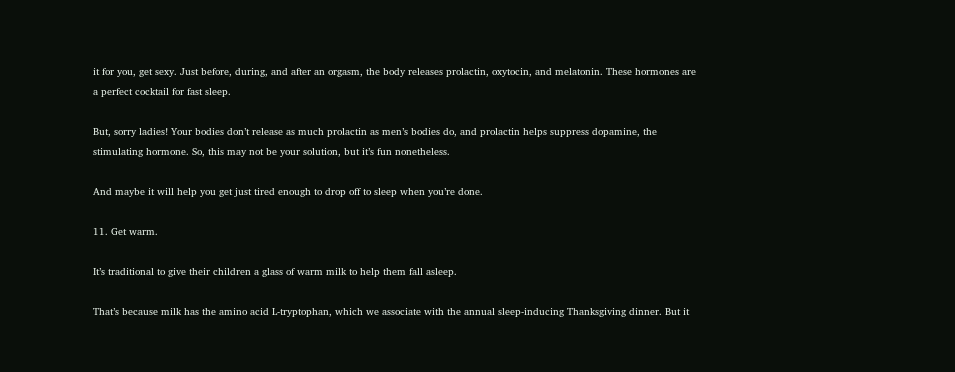it for you, get sexy. Just before, during, and after an orgasm, the body releases prolactin, oxytocin, and melatonin. These hormones are a perfect cocktail for fast sleep.

But, sorry ladies! Your bodies don’t release as much prolactin as men’s bodies do, and prolactin helps suppress dopamine, the stimulating hormone. So, this may not be your solution, but it’s fun nonetheless.

And maybe it will help you get just tired enough to drop off to sleep when you’re done.

11. Get warm.

It’s traditional to give their children a glass of warm milk to help them fall asleep.

That’s because milk has the amino acid L-tryptophan, which we associate with the annual sleep-inducing Thanksgiving dinner. But it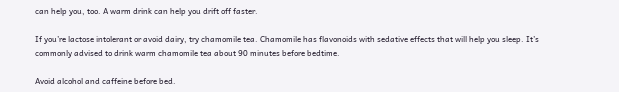can help you, too. A warm drink can help you drift off faster.

If you’re lactose intolerant or avoid dairy, try chamomile tea. Chamomile has flavonoids with sedative effects that will help you sleep. It’s commonly advised to drink warm chamomile tea about 90 minutes before bedtime.

Avoid alcohol and caffeine before bed.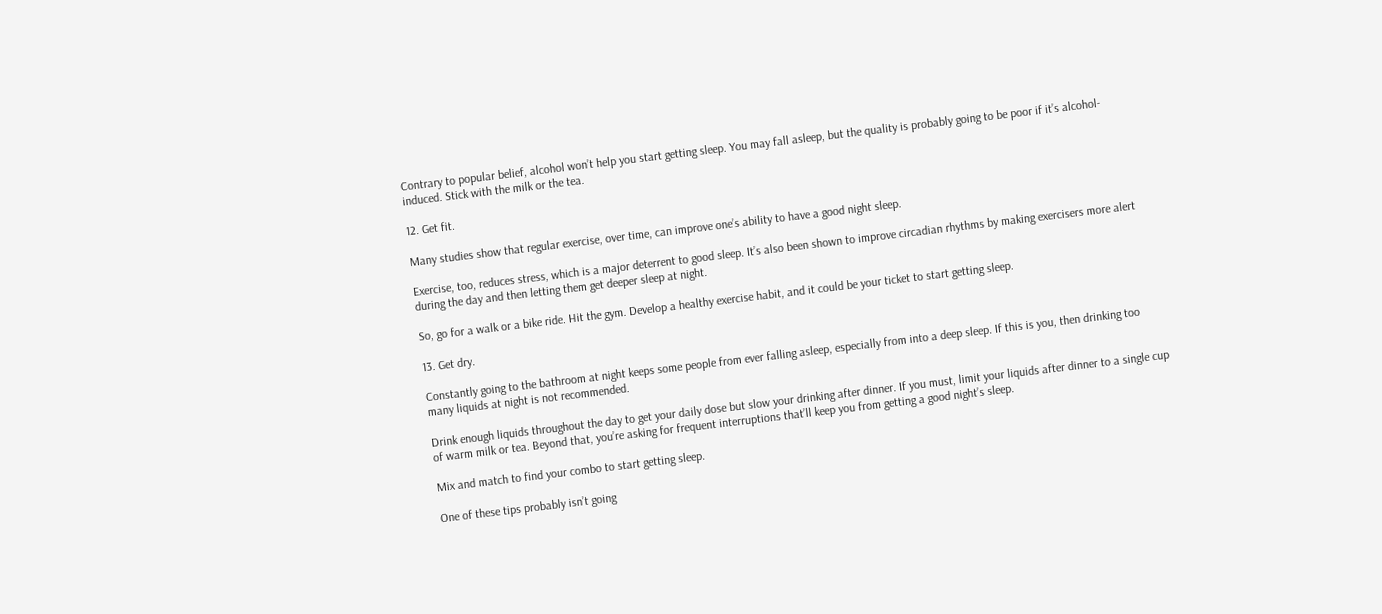Contrary to popular belief, alcohol won’t help you start getting sleep. You may fall asleep, but the quality is probably going to be poor if it’s alcohol-induced. Stick with the milk or the tea.

12. Get fit.

Many studies show that regular exercise, over time, can improve one’s ability to have a good night sleep.

Exercise, too, reduces stress, which is a major deterrent to good sleep. It’s also been shown to improve circadian rhythms by making exercisers more alert during the day and then letting them get deeper sleep at night.

So, go for a walk or a bike ride. Hit the gym. Develop a healthy exercise habit, and it could be your ticket to start getting sleep.

13. Get dry.

Constantly going to the bathroom at night keeps some people from ever falling asleep, especially from into a deep sleep. If this is you, then drinking too many liquids at night is not recommended.

Drink enough liquids throughout the day to get your daily dose but slow your drinking after dinner. If you must, limit your liquids after dinner to a single cup of warm milk or tea. Beyond that, you’re asking for frequent interruptions that’ll keep you from getting a good night’s sleep.

Mix and match to find your combo to start getting sleep.

One of these tips probably isn’t going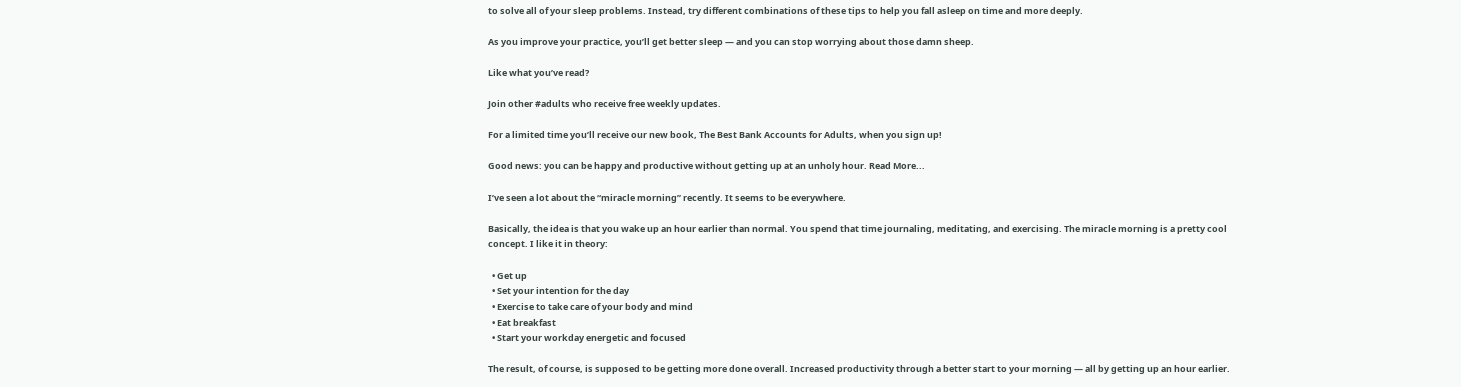to solve all of your sleep problems. Instead, try different combinations of these tips to help you fall asleep on time and more deeply.

As you improve your practice, you’ll get better sleep — and you can stop worrying about those damn sheep.

Like what you’ve read?

Join other #adults who receive free weekly updates.

For a limited time you’ll receive our new book, The Best Bank Accounts for Adults, when you sign up!

Good news: you can be happy and productive without getting up at an unholy hour. Read More...

I’ve seen a lot about the “miracle morning” recently. It seems to be everywhere.

Basically, the idea is that you wake up an hour earlier than normal. You spend that time journaling, meditating, and exercising. The miracle morning is a pretty cool concept. I like it in theory:

  • Get up
  • Set your intention for the day
  • Exercise to take care of your body and mind
  • Eat breakfast
  • Start your workday energetic and focused

The result, of course, is supposed to be getting more done overall. Increased productivity through a better start to your morning — all by getting up an hour earlier.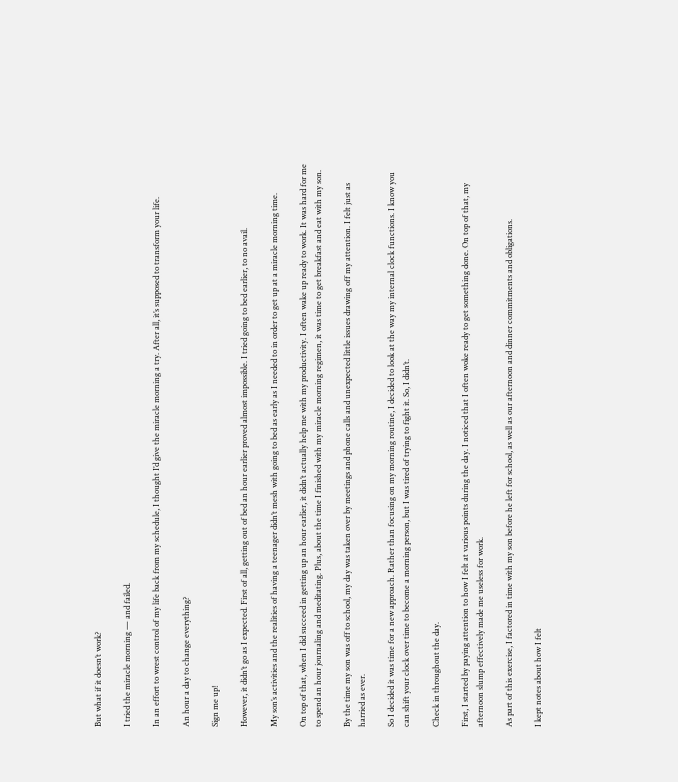But what if it doesn’t work?

I tried the miracle morning — and failed.

In an effort to wrest control of my life back from my schedule, I thought I’d give the miracle morning a try. After all, it’s supposed to transform your life.

An hour a day to change everything?

Sign me up!

However, it didn’t go as I expected. First of all, getting out of bed an hour earlier proved almost impossible. I tried going to bed earlier, to no avail.

My son’s activities and the realities of having a teenager didn’t mesh with going to bed as early as I needed to in order to get up at a miracle morning time.

On top of that, when I did succeed in getting up an hour earlier, it didn’t actually help me with my productivity. I often wake up ready to work. It was hard for me to spend an hour journaling and meditating. Plus, about the time I finished with my miracle morning regimen, it was time to get breakfast and eat with my son.

By the time my son was off to school, my day was taken over by meetings and phone calls and unexpected little issues drawing off my attention. I felt just as harried as ever.

So I decided it was time for a new approach. Rather than focusing on my morning routine, I decided to look at the way my internal clock functions. I know you can shift your clock over time to become a morning person, but I was tired of trying to fight it. So, I didn’t.

Check in throughout the day.

First, I started by paying attention to how I felt at various points during the day. I noticed that I often woke ready to get something done. On top of that, my afternoon slump effectively made me useless for work.

As part of this exercise, I factored in time with my son before he left for school, as well as our afternoon and dinner commitments and obligations.

I kept notes about how I felt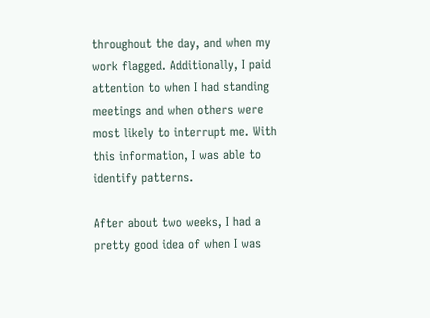throughout the day, and when my work flagged. Additionally, I paid attention to when I had standing meetings and when others were most likely to interrupt me. With this information, I was able to identify patterns.

After about two weeks, I had a pretty good idea of when I was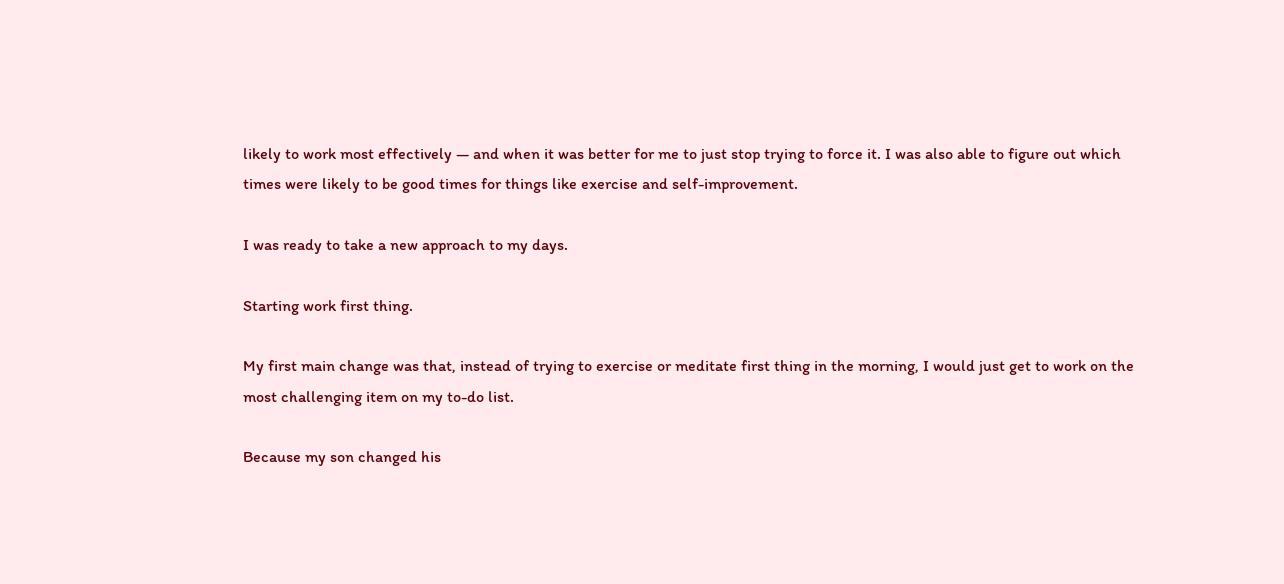likely to work most effectively — and when it was better for me to just stop trying to force it. I was also able to figure out which times were likely to be good times for things like exercise and self-improvement.

I was ready to take a new approach to my days.

Starting work first thing.

My first main change was that, instead of trying to exercise or meditate first thing in the morning, I would just get to work on the most challenging item on my to-do list.

Because my son changed his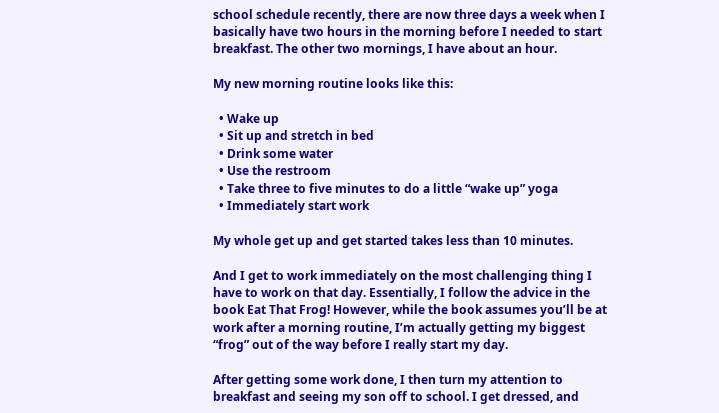school schedule recently, there are now three days a week when I basically have two hours in the morning before I needed to start breakfast. The other two mornings, I have about an hour.

My new morning routine looks like this:

  • Wake up
  • Sit up and stretch in bed
  • Drink some water
  • Use the restroom
  • Take three to five minutes to do a little “wake up” yoga
  • Immediately start work

My whole get up and get started takes less than 10 minutes.

And I get to work immediately on the most challenging thing I have to work on that day. Essentially, I follow the advice in the book Eat That Frog! However, while the book assumes you’ll be at work after a morning routine, I’m actually getting my biggest “frog” out of the way before I really start my day.

After getting some work done, I then turn my attention to breakfast and seeing my son off to school. I get dressed, and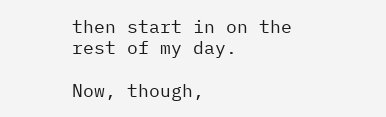then start in on the rest of my day.

Now, though,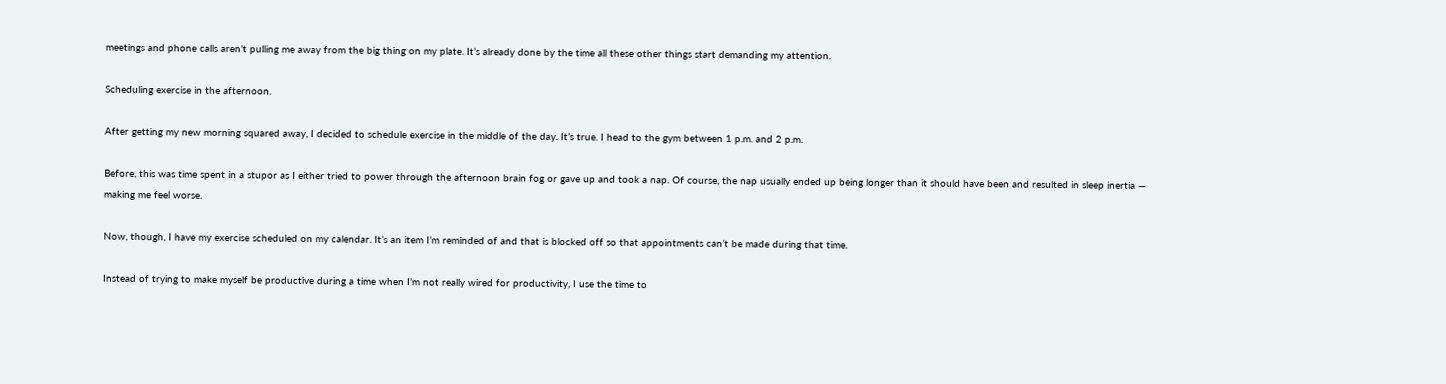meetings and phone calls aren’t pulling me away from the big thing on my plate. It’s already done by the time all these other things start demanding my attention.

Scheduling exercise in the afternoon.

After getting my new morning squared away, I decided to schedule exercise in the middle of the day. It’s true. I head to the gym between 1 p.m. and 2 p.m.

Before, this was time spent in a stupor as I either tried to power through the afternoon brain fog or gave up and took a nap. Of course, the nap usually ended up being longer than it should have been and resulted in sleep inertia — making me feel worse.

Now, though, I have my exercise scheduled on my calendar. It’s an item I’m reminded of and that is blocked off so that appointments can’t be made during that time.

Instead of trying to make myself be productive during a time when I’m not really wired for productivity, I use the time to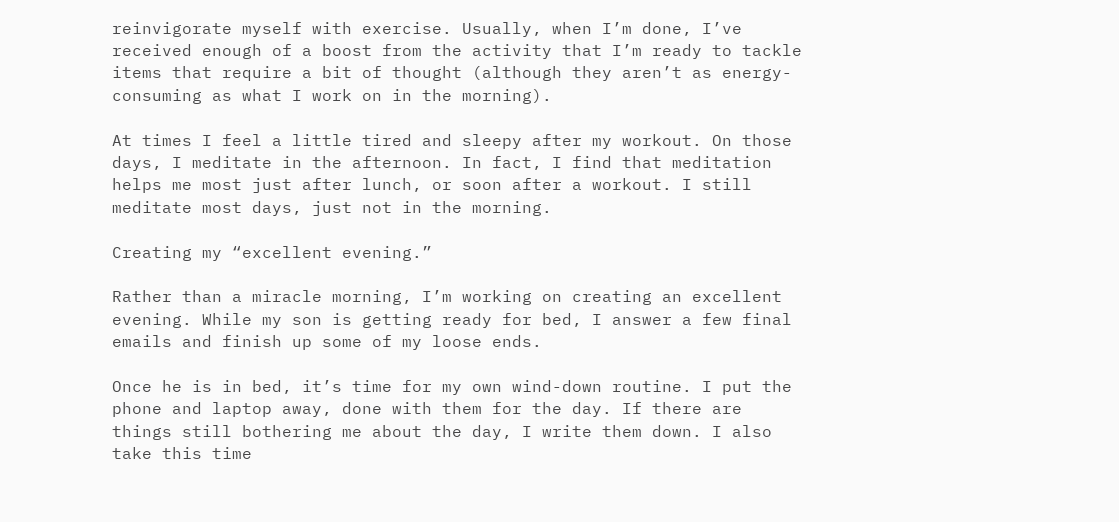reinvigorate myself with exercise. Usually, when I’m done, I’ve received enough of a boost from the activity that I’m ready to tackle items that require a bit of thought (although they aren’t as energy-consuming as what I work on in the morning).

At times I feel a little tired and sleepy after my workout. On those days, I meditate in the afternoon. In fact, I find that meditation helps me most just after lunch, or soon after a workout. I still meditate most days, just not in the morning.

Creating my “excellent evening.”

Rather than a miracle morning, I’m working on creating an excellent evening. While my son is getting ready for bed, I answer a few final emails and finish up some of my loose ends.

Once he is in bed, it’s time for my own wind-down routine. I put the phone and laptop away, done with them for the day. If there are things still bothering me about the day, I write them down. I also take this time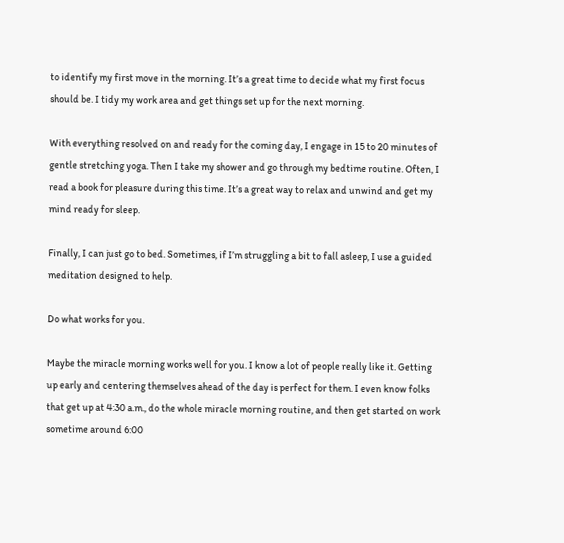to identify my first move in the morning. It’s a great time to decide what my first focus should be. I tidy my work area and get things set up for the next morning.

With everything resolved on and ready for the coming day, I engage in 15 to 20 minutes of gentle stretching yoga. Then I take my shower and go through my bedtime routine. Often, I read a book for pleasure during this time. It’s a great way to relax and unwind and get my mind ready for sleep.

Finally, I can just go to bed. Sometimes, if I’m struggling a bit to fall asleep, I use a guided meditation designed to help.

Do what works for you.

Maybe the miracle morning works well for you. I know a lot of people really like it. Getting up early and centering themselves ahead of the day is perfect for them. I even know folks that get up at 4:30 a.m., do the whole miracle morning routine, and then get started on work sometime around 6:00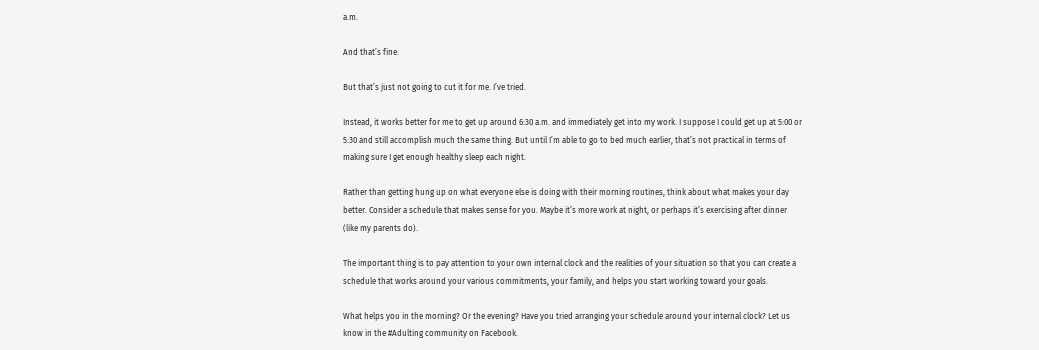a.m.

And that’s fine.

But that’s just not going to cut it for me. I’ve tried.

Instead, it works better for me to get up around 6:30 a.m. and immediately get into my work. I suppose I could get up at 5:00 or 5:30 and still accomplish much the same thing. But until I’m able to go to bed much earlier, that’s not practical in terms of making sure I get enough healthy sleep each night.

Rather than getting hung up on what everyone else is doing with their morning routines, think about what makes your day better. Consider a schedule that makes sense for you. Maybe it’s more work at night, or perhaps it’s exercising after dinner (like my parents do).

The important thing is to pay attention to your own internal clock and the realities of your situation so that you can create a schedule that works around your various commitments, your family, and helps you start working toward your goals.

What helps you in the morning? Or the evening? Have you tried arranging your schedule around your internal clock? Let us know in the #Adulting community on Facebook.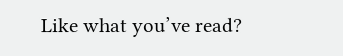Like what you’ve read?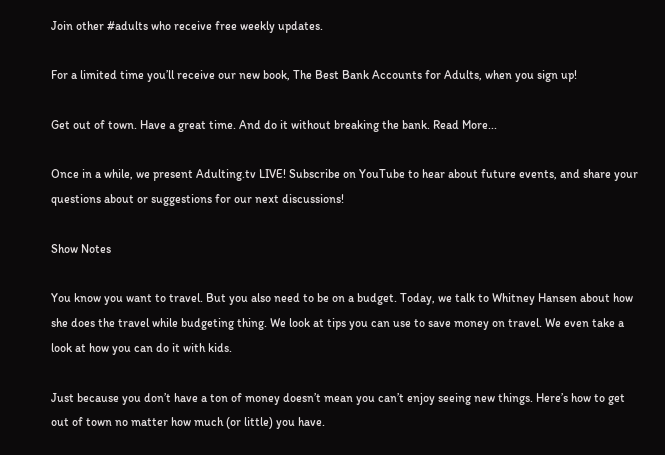Join other #adults who receive free weekly updates.

For a limited time you’ll receive our new book, The Best Bank Accounts for Adults, when you sign up!

Get out of town. Have a great time. And do it without breaking the bank. Read More...

Once in a while, we present Adulting.tv LIVE! Subscribe on YouTube to hear about future events, and share your questions about or suggestions for our next discussions!

Show Notes

You know you want to travel. But you also need to be on a budget. Today, we talk to Whitney Hansen about how she does the travel while budgeting thing. We look at tips you can use to save money on travel. We even take a look at how you can do it with kids.

Just because you don’t have a ton of money doesn’t mean you can’t enjoy seeing new things. Here’s how to get out of town no matter how much (or little) you have.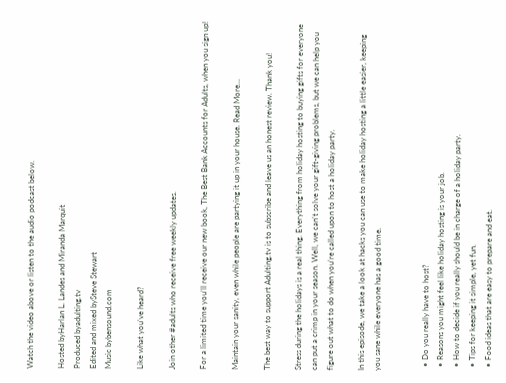Watch the video above or listen to the audio podcast below.

Hosted byHarlan L. Landes and Miranda Marquit
Produced byadulting.tv
Edited and mixed bySteve Stewart
Music bybensound.com

Like what you’ve heard?

Join other #adults who receive free weekly updates.

For a limited time you’ll receive our new book, The Best Bank Accounts for Adults, when you sign up!

Maintain your sanity, even while people are partying it up in your house. Read More...

The best way to support Adulting.tv is to subscribe and leave us an honest review. Thank you!

Stress during the holidays is a real thing. Everything from holiday hosting to buying gifts for everyone can put a crimp in your season. Well, we can’t solve your gift-giving problems, but we can help you figure out what to do when you’re called upon to host a holiday party.

In this episode, we take a look at hacks you can use to make holiday hosting a little easier, keeping you sane while everyone has a good time.


  • Do you really have to host?
  • Reasons you might feel like holiday hosting is your job.
  • How to decide if you really should be in charge of a holiday party.
  • Tips for keeping it simple, yet fun.
  • Food ideas that are easy to prepare and eat.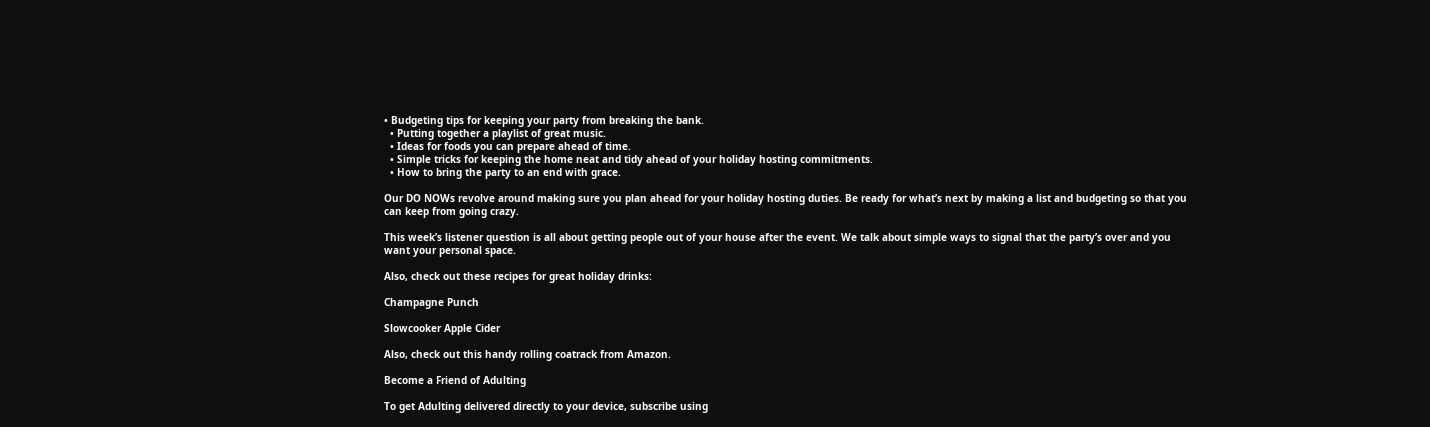• Budgeting tips for keeping your party from breaking the bank.
  • Putting together a playlist of great music.
  • Ideas for foods you can prepare ahead of time.
  • Simple tricks for keeping the home neat and tidy ahead of your holiday hosting commitments.
  • How to bring the party to an end with grace.

Our DO NOWs revolve around making sure you plan ahead for your holiday hosting duties. Be ready for what’s next by making a list and budgeting so that you can keep from going crazy.

This week’s listener question is all about getting people out of your house after the event. We talk about simple ways to signal that the party’s over and you want your personal space.

Also, check out these recipes for great holiday drinks:

Champagne Punch

Slowcooker Apple Cider

Also, check out this handy rolling coatrack from Amazon.

Become a Friend of Adulting

To get Adulting delivered directly to your device, subscribe using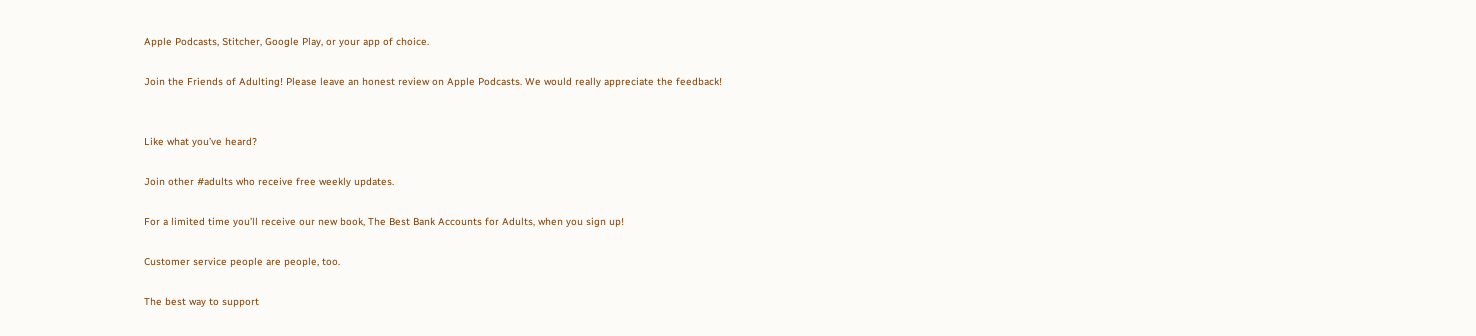Apple Podcasts, Stitcher, Google Play, or your app of choice.

Join the Friends of Adulting! Please leave an honest review on Apple Podcasts. We would really appreciate the feedback!


Like what you’ve heard?

Join other #adults who receive free weekly updates.

For a limited time you’ll receive our new book, The Best Bank Accounts for Adults, when you sign up!

Customer service people are people, too.

The best way to support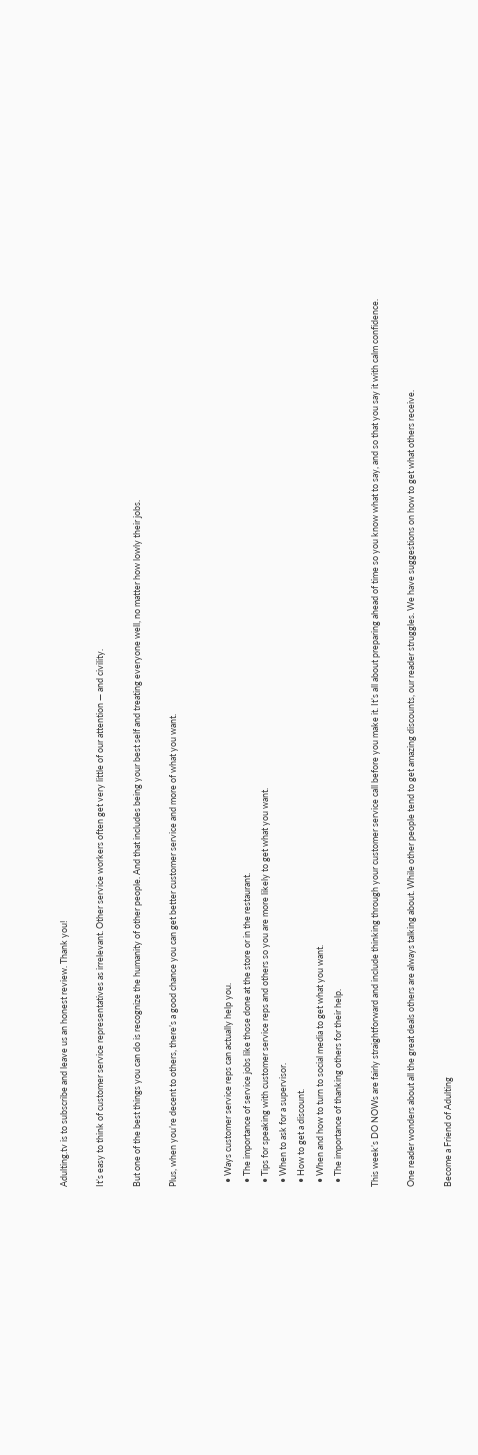Adulting.tv is to subscribe and leave us an honest review. Thank you!

It’s easy to think of customer service representatives as irrelevant. Other service workers often get very little of our attention — and civility.

But one of the best things you can do is recognize the humanity of other people. And that includes being your best self and treating everyone well, no matter how lowly their jobs.

Plus, when you’re decent to others, there’s a good chance you can get better customer service and more of what you want.


  • Ways customer service reps can actually help you.
  • The importance of service jobs like those done at the store or in the restaurant.
  • Tips for speaking with customer service reps and others so you are more likely to get what you want.
  • When to ask for a supervisor.
  • How to get a discount.
  • When and how to turn to social media to get what you want.
  • The importance of thanking others for their help.

This week’s DO NOWs are fairly straightforward and include thinking through your customer service call before you make it. It’s all about preparing ahead of time so you know what to say, and so that you say it with calm confidence.

One reader wonders about all the great deals others are always talking about. While other people tend to get amazing discounts, our reader struggles. We have suggestions on how to get what others receive.

Become a Friend of Adulting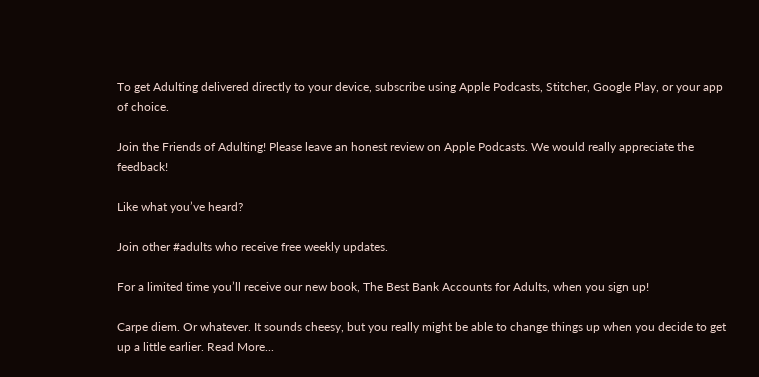To get Adulting delivered directly to your device, subscribe using Apple Podcasts, Stitcher, Google Play, or your app of choice.

Join the Friends of Adulting! Please leave an honest review on Apple Podcasts. We would really appreciate the feedback!

Like what you’ve heard?

Join other #adults who receive free weekly updates.

For a limited time you’ll receive our new book, The Best Bank Accounts for Adults, when you sign up!

Carpe diem. Or whatever. It sounds cheesy, but you really might be able to change things up when you decide to get up a little earlier. Read More...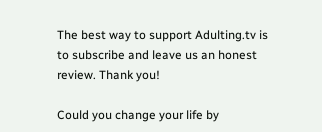The best way to support Adulting.tv is to subscribe and leave us an honest review. Thank you!

Could you change your life by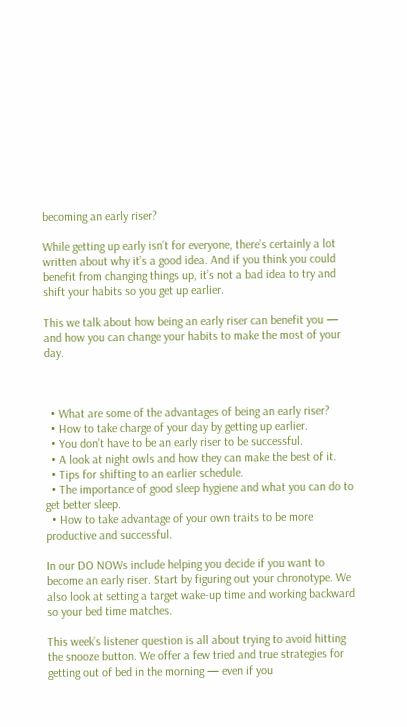becoming an early riser?

While getting up early isn’t for everyone, there’s certainly a lot written about why it’s a good idea. And if you think you could benefit from changing things up, it’s not a bad idea to try and shift your habits so you get up earlier.

This we talk about how being an early riser can benefit you — and how you can change your habits to make the most of your day.



  • What are some of the advantages of being an early riser?
  • How to take charge of your day by getting up earlier.
  • You don’t have to be an early riser to be successful.
  • A look at night owls and how they can make the best of it.
  • Tips for shifting to an earlier schedule.
  • The importance of good sleep hygiene and what you can do to get better sleep.
  • How to take advantage of your own traits to be more productive and successful.

In our DO NOWs include helping you decide if you want to become an early riser. Start by figuring out your chronotype. We also look at setting a target wake-up time and working backward so your bed time matches.

This week’s listener question is all about trying to avoid hitting the snooze button. We offer a few tried and true strategies for getting out of bed in the morning — even if you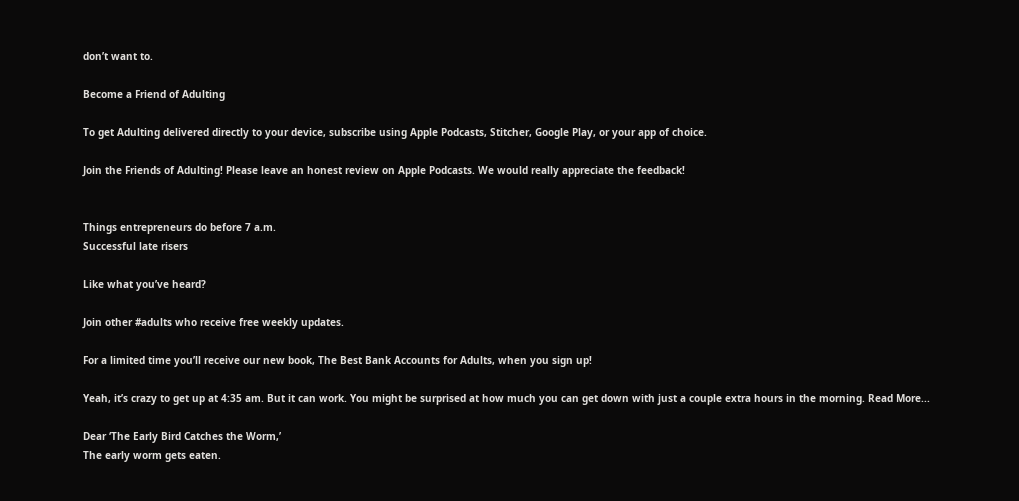don’t want to.

Become a Friend of Adulting

To get Adulting delivered directly to your device, subscribe using Apple Podcasts, Stitcher, Google Play, or your app of choice.

Join the Friends of Adulting! Please leave an honest review on Apple Podcasts. We would really appreciate the feedback!


Things entrepreneurs do before 7 a.m.
Successful late risers

Like what you’ve heard?

Join other #adults who receive free weekly updates.

For a limited time you’ll receive our new book, The Best Bank Accounts for Adults, when you sign up!

Yeah, it’s crazy to get up at 4:35 am. But it can work. You might be surprised at how much you can get down with just a couple extra hours in the morning. Read More...

Dear ‘The Early Bird Catches the Worm,’
The early worm gets eaten.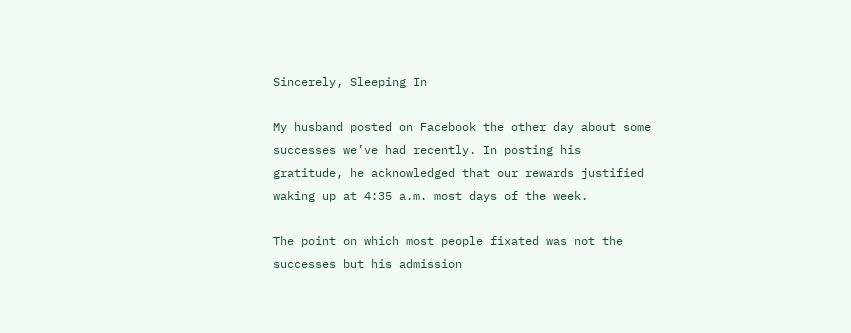Sincerely, Sleeping In

My husband posted on Facebook the other day about some successes we’ve had recently. In posting his gratitude, he acknowledged that our rewards justified waking up at 4:35 a.m. most days of the week.

The point on which most people fixated was not the successes but his admission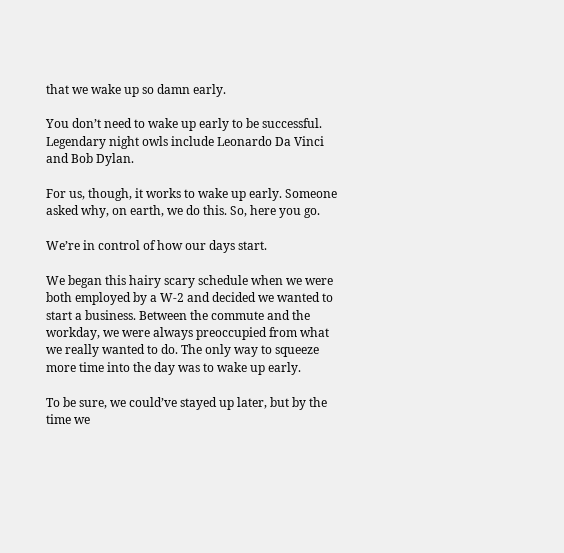that we wake up so damn early.

You don’t need to wake up early to be successful. Legendary night owls include Leonardo Da Vinci and Bob Dylan.

For us, though, it works to wake up early. Someone asked why, on earth, we do this. So, here you go.

We’re in control of how our days start.

We began this hairy scary schedule when we were both employed by a W-2 and decided we wanted to start a business. Between the commute and the workday, we were always preoccupied from what we really wanted to do. The only way to squeeze more time into the day was to wake up early.

To be sure, we could’ve stayed up later, but by the time we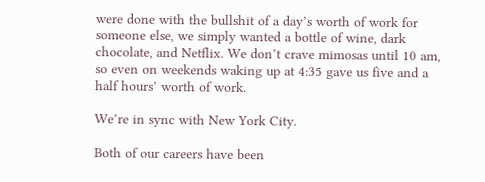were done with the bullshit of a day’s worth of work for someone else, we simply wanted a bottle of wine, dark chocolate, and Netflix. We don’t crave mimosas until 10 am, so even on weekends waking up at 4:35 gave us five and a half hours’ worth of work.

We’re in sync with New York City.

Both of our careers have been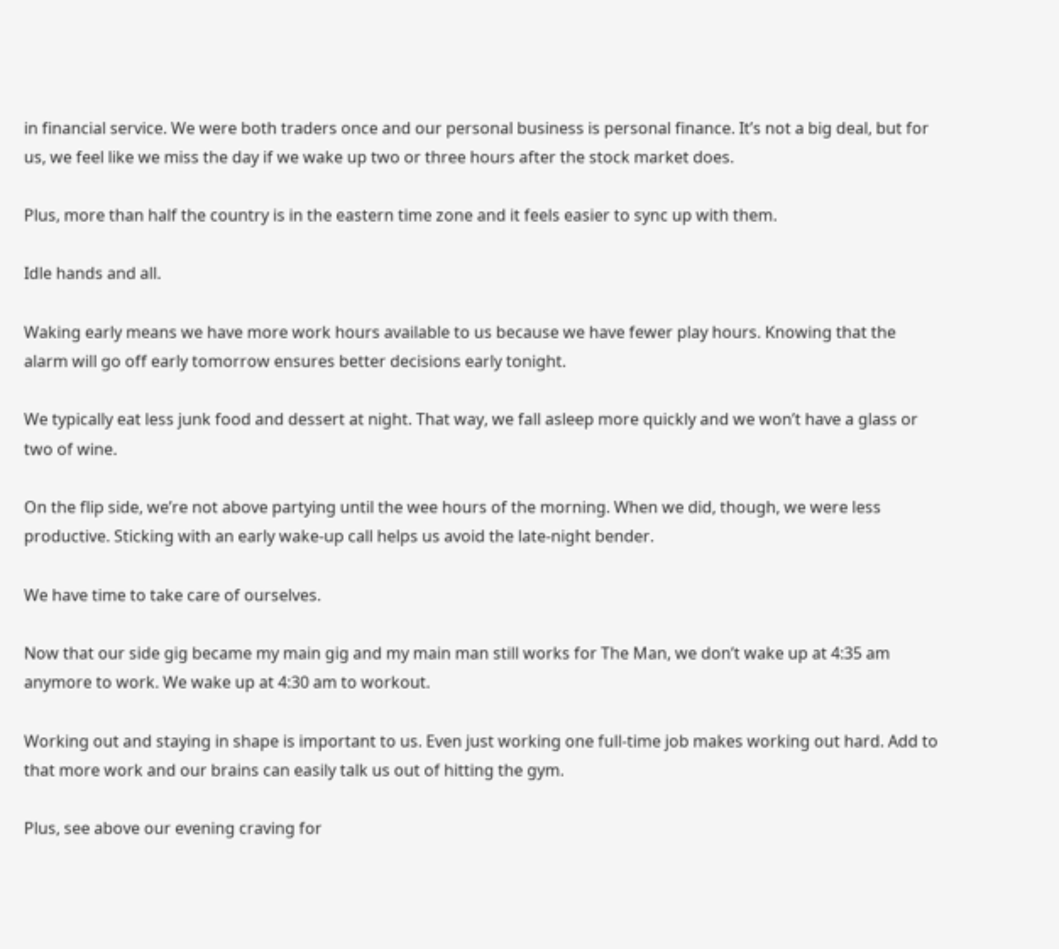in financial service. We were both traders once and our personal business is personal finance. It’s not a big deal, but for us, we feel like we miss the day if we wake up two or three hours after the stock market does.

Plus, more than half the country is in the eastern time zone and it feels easier to sync up with them.

Idle hands and all.

Waking early means we have more work hours available to us because we have fewer play hours. Knowing that the alarm will go off early tomorrow ensures better decisions early tonight.

We typically eat less junk food and dessert at night. That way, we fall asleep more quickly and we won’t have a glass or two of wine.

On the flip side, we’re not above partying until the wee hours of the morning. When we did, though, we were less productive. Sticking with an early wake-up call helps us avoid the late-night bender.

We have time to take care of ourselves.

Now that our side gig became my main gig and my main man still works for The Man, we don’t wake up at 4:35 am anymore to work. We wake up at 4:30 am to workout.

Working out and staying in shape is important to us. Even just working one full-time job makes working out hard. Add to that more work and our brains can easily talk us out of hitting the gym.

Plus, see above our evening craving for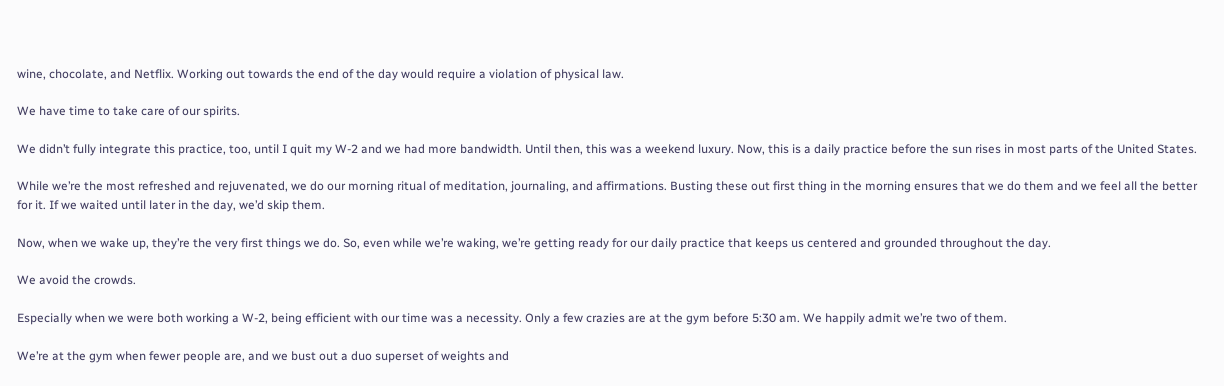wine, chocolate, and Netflix. Working out towards the end of the day would require a violation of physical law.

We have time to take care of our spirits.

We didn’t fully integrate this practice, too, until I quit my W-2 and we had more bandwidth. Until then, this was a weekend luxury. Now, this is a daily practice before the sun rises in most parts of the United States.

While we’re the most refreshed and rejuvenated, we do our morning ritual of meditation, journaling, and affirmations. Busting these out first thing in the morning ensures that we do them and we feel all the better for it. If we waited until later in the day, we’d skip them.

Now, when we wake up, they’re the very first things we do. So, even while we’re waking, we’re getting ready for our daily practice that keeps us centered and grounded throughout the day.

We avoid the crowds.

Especially when we were both working a W-2, being efficient with our time was a necessity. Only a few crazies are at the gym before 5:30 am. We happily admit we’re two of them.

We’re at the gym when fewer people are, and we bust out a duo superset of weights and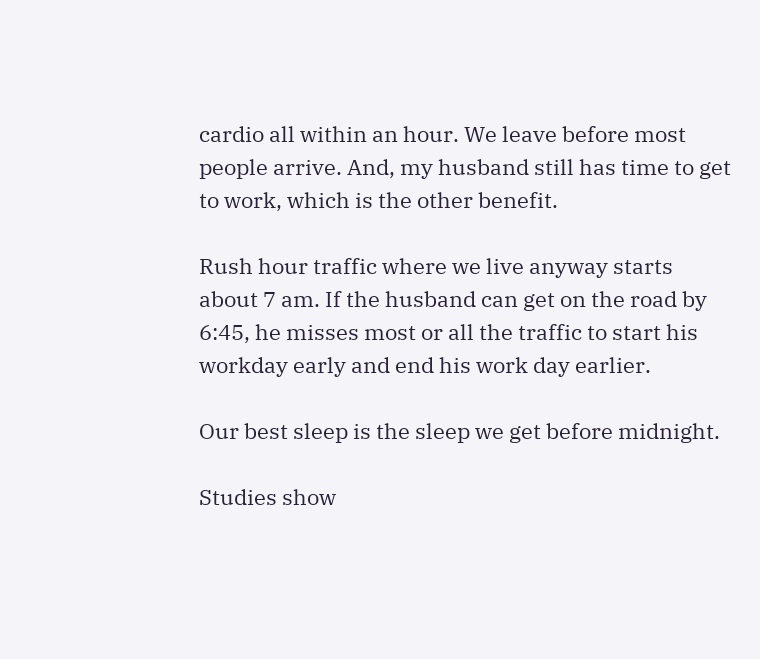cardio all within an hour. We leave before most people arrive. And, my husband still has time to get to work, which is the other benefit.

Rush hour traffic where we live anyway starts about 7 am. If the husband can get on the road by 6:45, he misses most or all the traffic to start his workday early and end his work day earlier.

Our best sleep is the sleep we get before midnight.

Studies show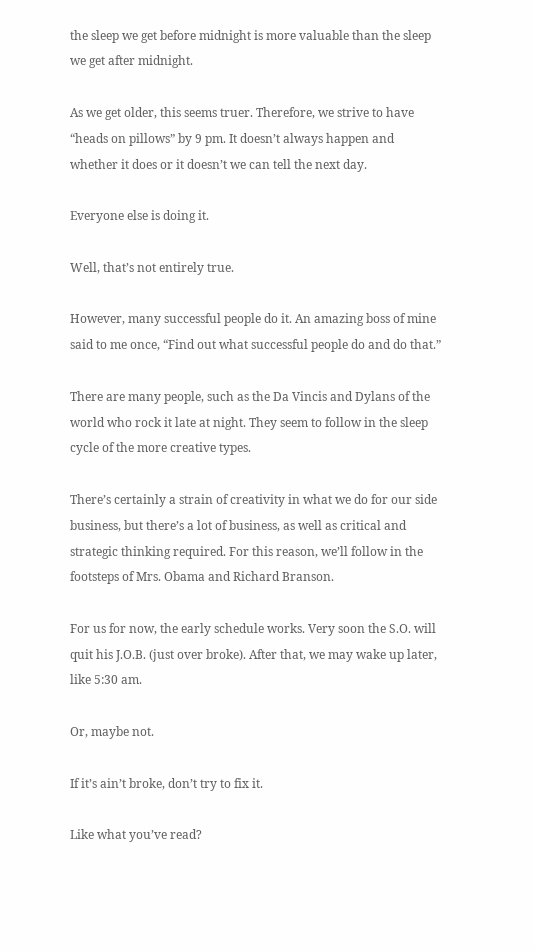the sleep we get before midnight is more valuable than the sleep we get after midnight.

As we get older, this seems truer. Therefore, we strive to have “heads on pillows” by 9 pm. It doesn’t always happen and whether it does or it doesn’t we can tell the next day.

Everyone else is doing it.

Well, that’s not entirely true.

However, many successful people do it. An amazing boss of mine said to me once, “Find out what successful people do and do that.”

There are many people, such as the Da Vincis and Dylans of the world who rock it late at night. They seem to follow in the sleep cycle of the more creative types.

There’s certainly a strain of creativity in what we do for our side business, but there’s a lot of business, as well as critical and strategic thinking required. For this reason, we’ll follow in the footsteps of Mrs. Obama and Richard Branson.

For us for now, the early schedule works. Very soon the S.O. will quit his J.O.B. (just over broke). After that, we may wake up later, like 5:30 am.

Or, maybe not.

If it’s ain’t broke, don’t try to fix it.

Like what you’ve read?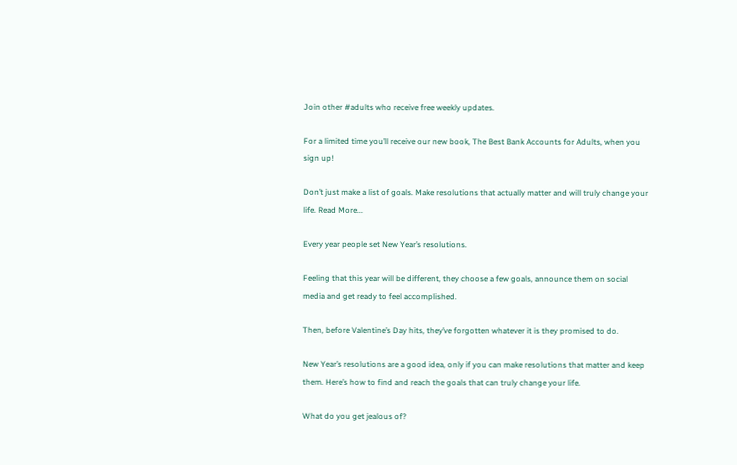Join other #adults who receive free weekly updates.

For a limited time you’ll receive our new book, The Best Bank Accounts for Adults, when you sign up!

Don’t just make a list of goals. Make resolutions that actually matter and will truly change your life. Read More...

Every year people set New Year’s resolutions.

Feeling that this year will be different, they choose a few goals, announce them on social media and get ready to feel accomplished.

Then, before Valentine’s Day hits, they’ve forgotten whatever it is they promised to do.

New Year’s resolutions are a good idea, only if you can make resolutions that matter and keep them. Here’s how to find and reach the goals that can truly change your life.

What do you get jealous of?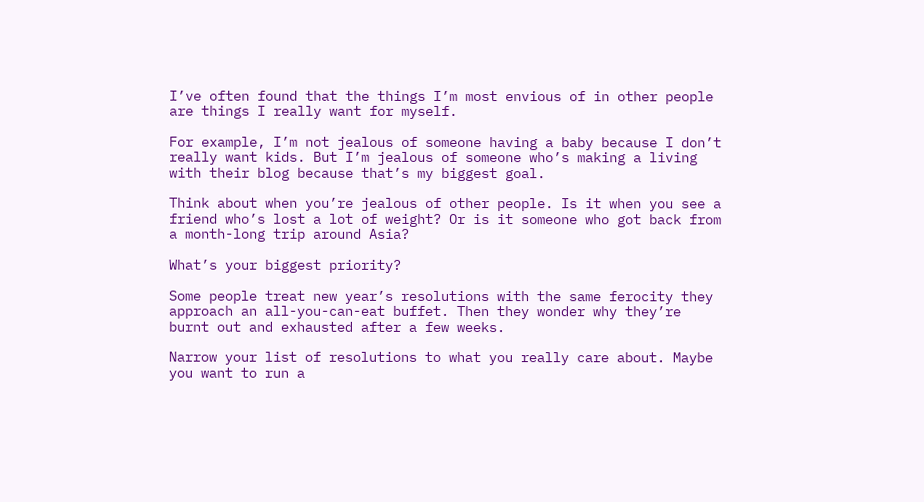I’ve often found that the things I’m most envious of in other people are things I really want for myself.

For example, I’m not jealous of someone having a baby because I don’t really want kids. But I’m jealous of someone who’s making a living with their blog because that’s my biggest goal.

Think about when you’re jealous of other people. Is it when you see a friend who’s lost a lot of weight? Or is it someone who got back from a month-long trip around Asia?

What’s your biggest priority?

Some people treat new year’s resolutions with the same ferocity they approach an all-you-can-eat buffet. Then they wonder why they’re burnt out and exhausted after a few weeks.

Narrow your list of resolutions to what you really care about. Maybe you want to run a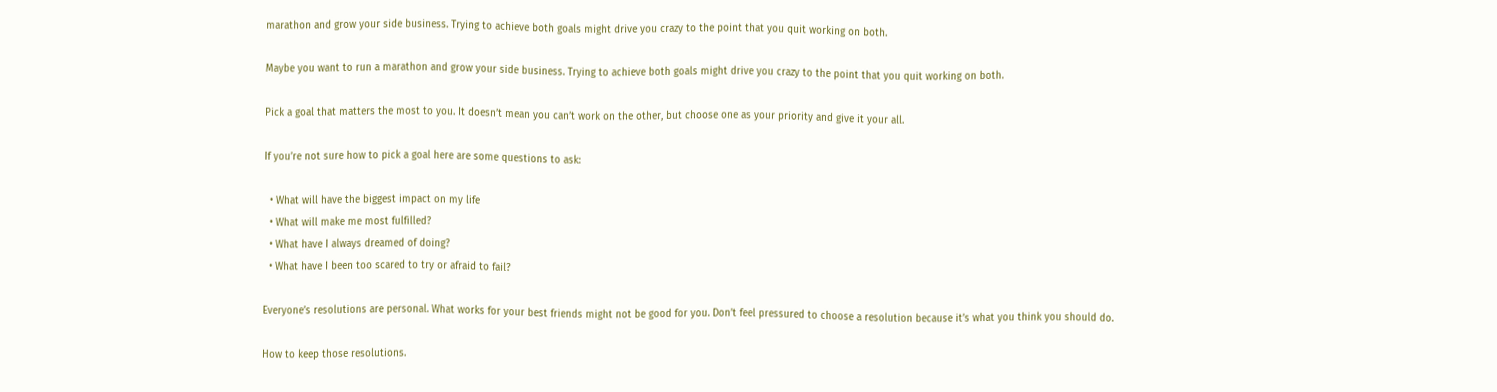marathon and grow your side business. Trying to achieve both goals might drive you crazy to the point that you quit working on both.

Maybe you want to run a marathon and grow your side business. Trying to achieve both goals might drive you crazy to the point that you quit working on both.

Pick a goal that matters the most to you. It doesn’t mean you can’t work on the other, but choose one as your priority and give it your all.

If you’re not sure how to pick a goal here are some questions to ask:

  • What will have the biggest impact on my life
  • What will make me most fulfilled?
  • What have I always dreamed of doing?
  • What have I been too scared to try or afraid to fail?

Everyone’s resolutions are personal. What works for your best friends might not be good for you. Don’t feel pressured to choose a resolution because it’s what you think you should do.

How to keep those resolutions.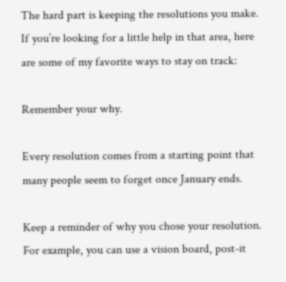The hard part is keeping the resolutions you make. If you’re looking for a little help in that area, here are some of my favorite ways to stay on track:

Remember your why.

Every resolution comes from a starting point that many people seem to forget once January ends.

Keep a reminder of why you chose your resolution. For example, you can use a vision board, post-it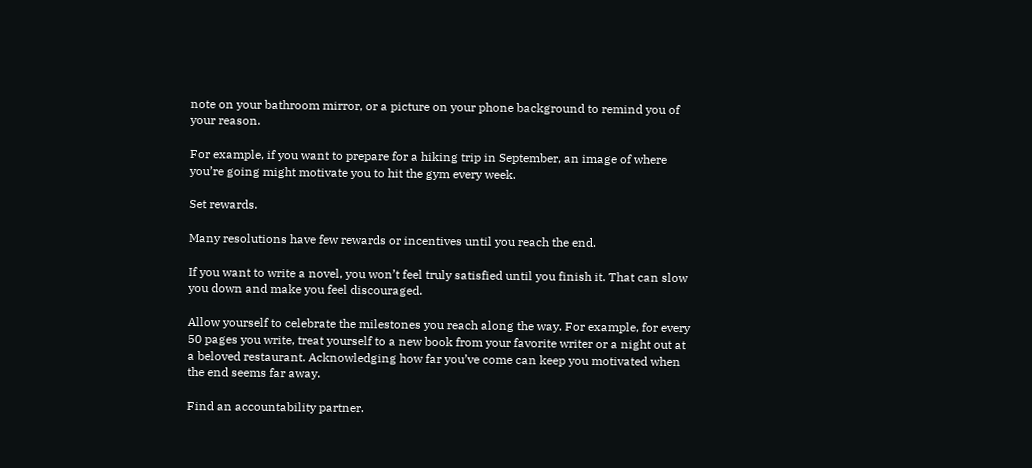note on your bathroom mirror, or a picture on your phone background to remind you of your reason.

For example, if you want to prepare for a hiking trip in September, an image of where you’re going might motivate you to hit the gym every week.

Set rewards.

Many resolutions have few rewards or incentives until you reach the end.

If you want to write a novel, you won’t feel truly satisfied until you finish it. That can slow you down and make you feel discouraged.

Allow yourself to celebrate the milestones you reach along the way. For example, for every 50 pages you write, treat yourself to a new book from your favorite writer or a night out at a beloved restaurant. Acknowledging how far you’ve come can keep you motivated when the end seems far away.

Find an accountability partner.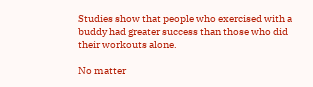Studies show that people who exercised with a buddy had greater success than those who did their workouts alone.

No matter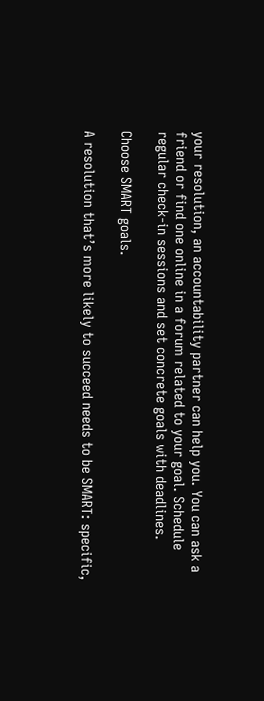your resolution, an accountability partner can help you. You can ask a friend or find one online in a forum related to your goal. Schedule regular check-in sessions and set concrete goals with deadlines.

Choose SMART goals.

A resolution that’s more likely to succeed needs to be SMART: specific,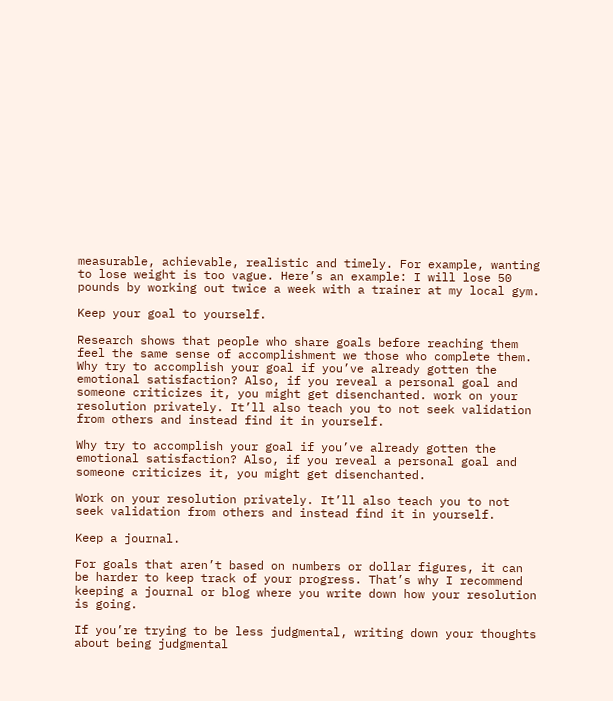measurable, achievable, realistic and timely. For example, wanting to lose weight is too vague. Here’s an example: I will lose 50 pounds by working out twice a week with a trainer at my local gym.

Keep your goal to yourself.

Research shows that people who share goals before reaching them feel the same sense of accomplishment we those who complete them. Why try to accomplish your goal if you’ve already gotten the emotional satisfaction? Also, if you reveal a personal goal and someone criticizes it, you might get disenchanted. work on your resolution privately. It’ll also teach you to not seek validation from others and instead find it in yourself.

Why try to accomplish your goal if you’ve already gotten the emotional satisfaction? Also, if you reveal a personal goal and someone criticizes it, you might get disenchanted.

Work on your resolution privately. It’ll also teach you to not seek validation from others and instead find it in yourself.

Keep a journal.

For goals that aren’t based on numbers or dollar figures, it can be harder to keep track of your progress. That’s why I recommend keeping a journal or blog where you write down how your resolution is going.

If you’re trying to be less judgmental, writing down your thoughts about being judgmental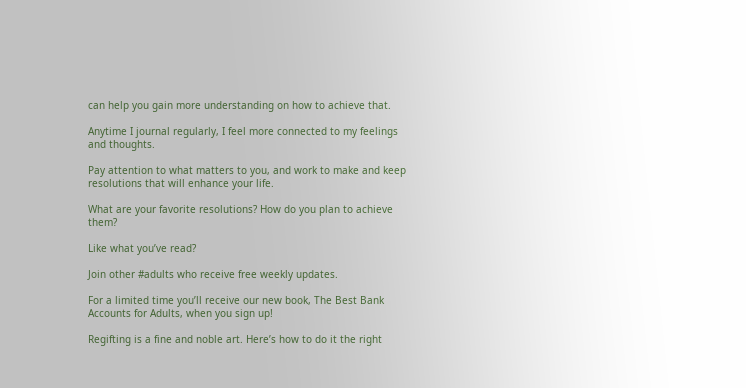can help you gain more understanding on how to achieve that.

Anytime I journal regularly, I feel more connected to my feelings and thoughts.

Pay attention to what matters to you, and work to make and keep resolutions that will enhance your life.

What are your favorite resolutions? How do you plan to achieve them?

Like what you’ve read?

Join other #adults who receive free weekly updates.

For a limited time you’ll receive our new book, The Best Bank Accounts for Adults, when you sign up!

Regifting is a fine and noble art. Here’s how to do it the right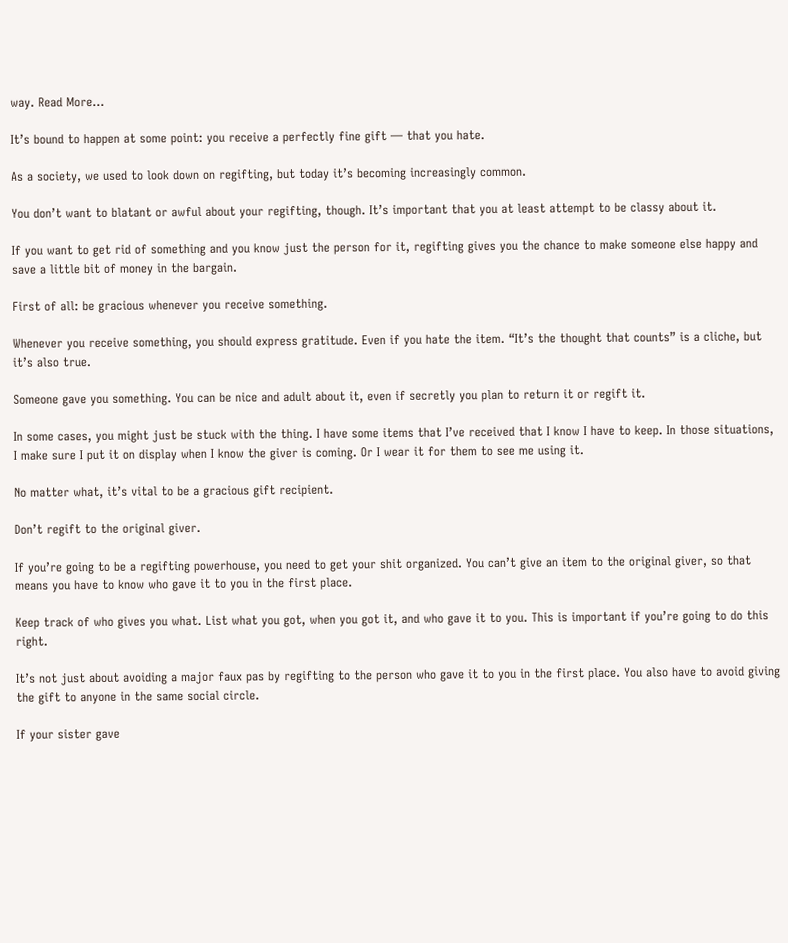way. Read More...

It’s bound to happen at some point: you receive a perfectly fine gift — that you hate.

As a society, we used to look down on regifting, but today it’s becoming increasingly common.

You don’t want to blatant or awful about your regifting, though. It’s important that you at least attempt to be classy about it.

If you want to get rid of something and you know just the person for it, regifting gives you the chance to make someone else happy and save a little bit of money in the bargain.

First of all: be gracious whenever you receive something.

Whenever you receive something, you should express gratitude. Even if you hate the item. “It’s the thought that counts” is a cliche, but it’s also true.

Someone gave you something. You can be nice and adult about it, even if secretly you plan to return it or regift it.

In some cases, you might just be stuck with the thing. I have some items that I’ve received that I know I have to keep. In those situations, I make sure I put it on display when I know the giver is coming. Or I wear it for them to see me using it.

No matter what, it’s vital to be a gracious gift recipient.

Don’t regift to the original giver.

If you’re going to be a regifting powerhouse, you need to get your shit organized. You can’t give an item to the original giver, so that means you have to know who gave it to you in the first place.

Keep track of who gives you what. List what you got, when you got it, and who gave it to you. This is important if you’re going to do this right.

It’s not just about avoiding a major faux pas by regifting to the person who gave it to you in the first place. You also have to avoid giving the gift to anyone in the same social circle.

If your sister gave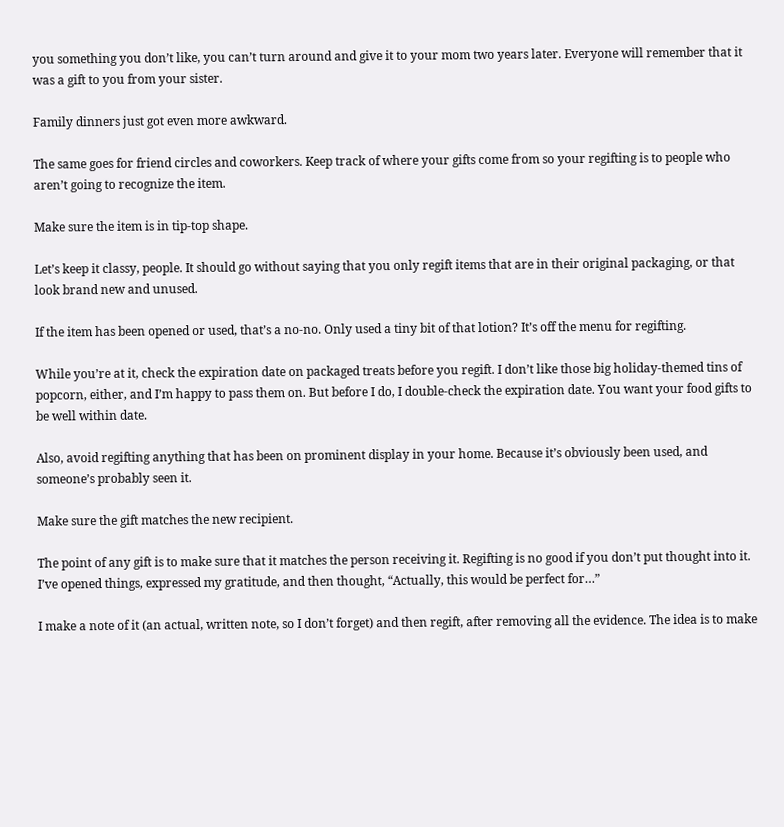you something you don’t like, you can’t turn around and give it to your mom two years later. Everyone will remember that it was a gift to you from your sister.

Family dinners just got even more awkward.

The same goes for friend circles and coworkers. Keep track of where your gifts come from so your regifting is to people who aren’t going to recognize the item.

Make sure the item is in tip-top shape.

Let’s keep it classy, people. It should go without saying that you only regift items that are in their original packaging, or that look brand new and unused.

If the item has been opened or used, that’s a no-no. Only used a tiny bit of that lotion? It’s off the menu for regifting.

While you’re at it, check the expiration date on packaged treats before you regift. I don’t like those big holiday-themed tins of popcorn, either, and I’m happy to pass them on. But before I do, I double-check the expiration date. You want your food gifts to be well within date.

Also, avoid regifting anything that has been on prominent display in your home. Because it’s obviously been used, and someone’s probably seen it.

Make sure the gift matches the new recipient.

The point of any gift is to make sure that it matches the person receiving it. Regifting is no good if you don’t put thought into it. I’ve opened things, expressed my gratitude, and then thought, “Actually, this would be perfect for…”

I make a note of it (an actual, written note, so I don’t forget) and then regift, after removing all the evidence. The idea is to make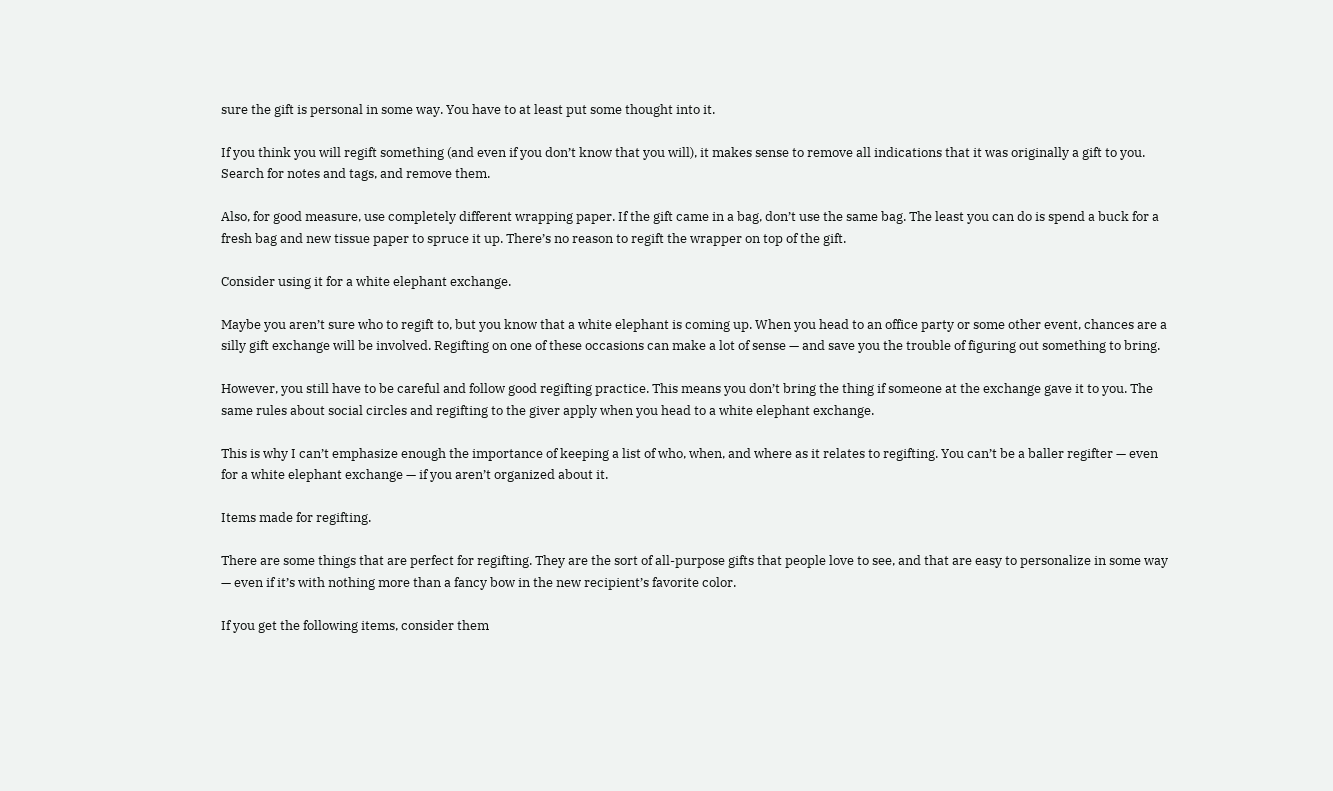sure the gift is personal in some way. You have to at least put some thought into it.

If you think you will regift something (and even if you don’t know that you will), it makes sense to remove all indications that it was originally a gift to you. Search for notes and tags, and remove them.

Also, for good measure, use completely different wrapping paper. If the gift came in a bag, don’t use the same bag. The least you can do is spend a buck for a fresh bag and new tissue paper to spruce it up. There’s no reason to regift the wrapper on top of the gift.

Consider using it for a white elephant exchange.

Maybe you aren’t sure who to regift to, but you know that a white elephant is coming up. When you head to an office party or some other event, chances are a silly gift exchange will be involved. Regifting on one of these occasions can make a lot of sense — and save you the trouble of figuring out something to bring.

However, you still have to be careful and follow good regifting practice. This means you don’t bring the thing if someone at the exchange gave it to you. The same rules about social circles and regifting to the giver apply when you head to a white elephant exchange.

This is why I can’t emphasize enough the importance of keeping a list of who, when, and where as it relates to regifting. You can’t be a baller regifter — even for a white elephant exchange — if you aren’t organized about it.

Items made for regifting.

There are some things that are perfect for regifting. They are the sort of all-purpose gifts that people love to see, and that are easy to personalize in some way — even if it’s with nothing more than a fancy bow in the new recipient’s favorite color.

If you get the following items, consider them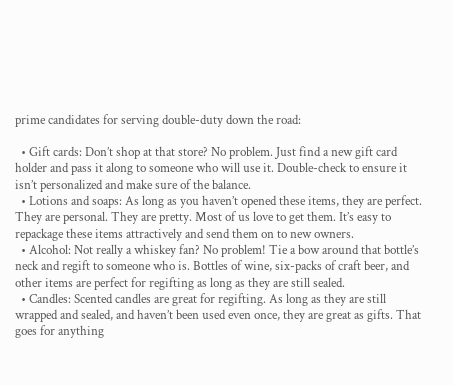prime candidates for serving double-duty down the road:

  • Gift cards: Don’t shop at that store? No problem. Just find a new gift card holder and pass it along to someone who will use it. Double-check to ensure it isn’t personalized and make sure of the balance.
  • Lotions and soaps: As long as you haven’t opened these items, they are perfect. They are personal. They are pretty. Most of us love to get them. It’s easy to repackage these items attractively and send them on to new owners.
  • Alcohol: Not really a whiskey fan? No problem! Tie a bow around that bottle’s neck and regift to someone who is. Bottles of wine, six-packs of craft beer, and other items are perfect for regifting as long as they are still sealed.
  • Candles: Scented candles are great for regifting. As long as they are still wrapped and sealed, and haven’t been used even once, they are great as gifts. That goes for anything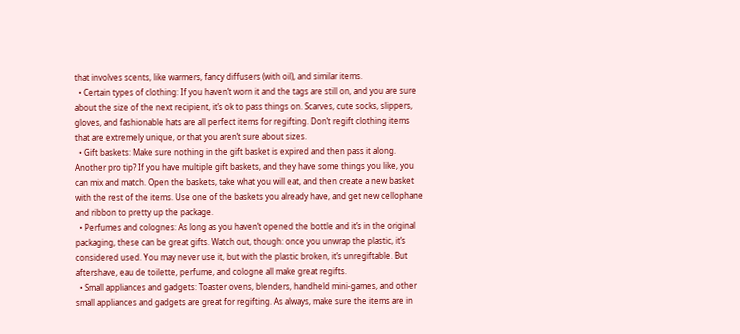that involves scents, like warmers, fancy diffusers (with oil), and similar items.
  • Certain types of clothing: If you haven’t worn it and the tags are still on, and you are sure about the size of the next recipient, it’s ok to pass things on. Scarves, cute socks, slippers, gloves, and fashionable hats are all perfect items for regifting. Don’t regift clothing items that are extremely unique, or that you aren’t sure about sizes.
  • Gift baskets: Make sure nothing in the gift basket is expired and then pass it along. Another pro tip? If you have multiple gift baskets, and they have some things you like, you can mix and match. Open the baskets, take what you will eat, and then create a new basket with the rest of the items. Use one of the baskets you already have, and get new cellophane and ribbon to pretty up the package.
  • Perfumes and colognes: As long as you haven’t opened the bottle and it’s in the original packaging, these can be great gifts. Watch out, though: once you unwrap the plastic, it’s considered used. You may never use it, but with the plastic broken, it’s unregiftable. But aftershave, eau de toilette, perfume, and cologne all make great regifts.
  • Small appliances and gadgets: Toaster ovens, blenders, handheld mini-games, and other small appliances and gadgets are great for regifting. As always, make sure the items are in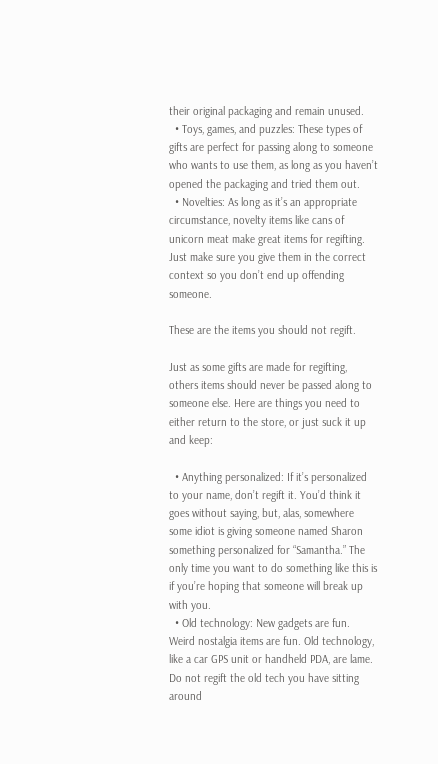their original packaging and remain unused.
  • Toys, games, and puzzles: These types of gifts are perfect for passing along to someone who wants to use them, as long as you haven’t opened the packaging and tried them out.
  • Novelties: As long as it’s an appropriate circumstance, novelty items like cans of unicorn meat make great items for regifting. Just make sure you give them in the correct context so you don’t end up offending someone.

These are the items you should not regift.

Just as some gifts are made for regifting, others items should never be passed along to someone else. Here are things you need to either return to the store, or just suck it up and keep:

  • Anything personalized: If it’s personalized to your name, don’t regift it. You’d think it goes without saying, but, alas, somewhere some idiot is giving someone named Sharon something personalized for “Samantha.” The only time you want to do something like this is if you’re hoping that someone will break up with you.
  • Old technology: New gadgets are fun. Weird nostalgia items are fun. Old technology, like a car GPS unit or handheld PDA, are lame. Do not regift the old tech you have sitting around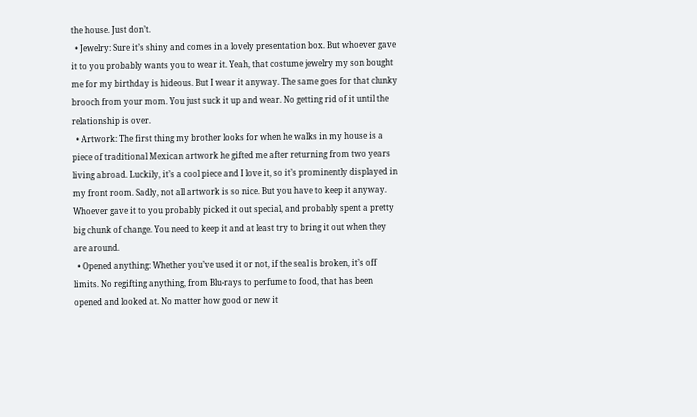the house. Just don’t.
  • Jewelry: Sure it’s shiny and comes in a lovely presentation box. But whoever gave it to you probably wants you to wear it. Yeah, that costume jewelry my son bought me for my birthday is hideous. But I wear it anyway. The same goes for that clunky brooch from your mom. You just suck it up and wear. No getting rid of it until the relationship is over.
  • Artwork: The first thing my brother looks for when he walks in my house is a piece of traditional Mexican artwork he gifted me after returning from two years living abroad. Luckily, it’s a cool piece and I love it, so it’s prominently displayed in my front room. Sadly, not all artwork is so nice. But you have to keep it anyway. Whoever gave it to you probably picked it out special, and probably spent a pretty big chunk of change. You need to keep it and at least try to bring it out when they are around.
  • Opened anything: Whether you’ve used it or not, if the seal is broken, it’s off limits. No regifting anything, from Blu-rays to perfume to food, that has been opened and looked at. No matter how good or new it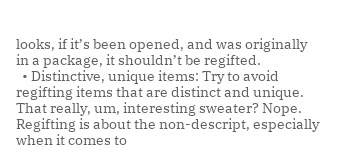looks, if it’s been opened, and was originally in a package, it shouldn’t be regifted.
  • Distinctive, unique items: Try to avoid regifting items that are distinct and unique. That really, um, interesting sweater? Nope. Regifting is about the non-descript, especially when it comes to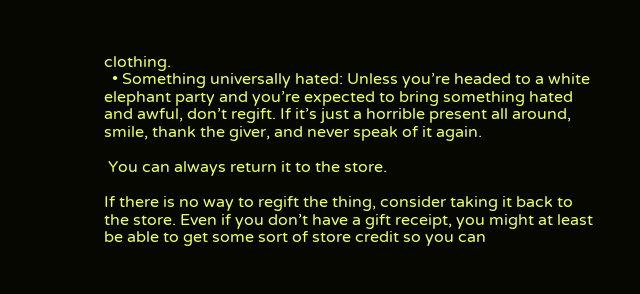clothing.
  • Something universally hated: Unless you’re headed to a white elephant party and you’re expected to bring something hated and awful, don’t regift. If it’s just a horrible present all around, smile, thank the giver, and never speak of it again.

 You can always return it to the store.

If there is no way to regift the thing, consider taking it back to the store. Even if you don’t have a gift receipt, you might at least be able to get some sort of store credit so you can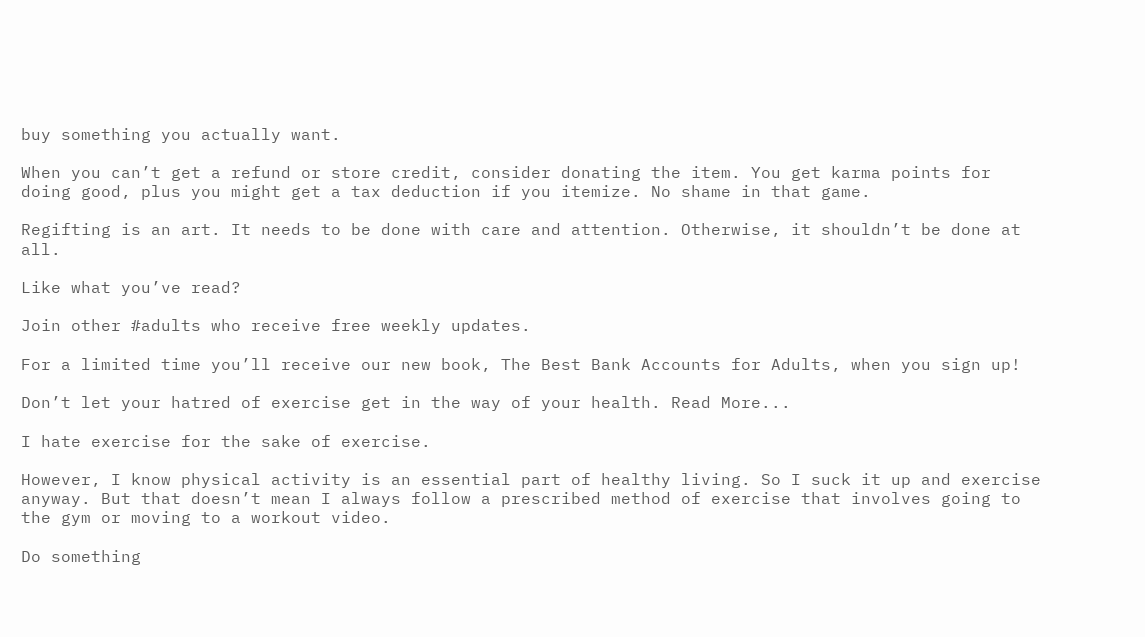buy something you actually want.

When you can’t get a refund or store credit, consider donating the item. You get karma points for doing good, plus you might get a tax deduction if you itemize. No shame in that game.

Regifting is an art. It needs to be done with care and attention. Otherwise, it shouldn’t be done at all.

Like what you’ve read?

Join other #adults who receive free weekly updates.

For a limited time you’ll receive our new book, The Best Bank Accounts for Adults, when you sign up!

Don’t let your hatred of exercise get in the way of your health. Read More...

I hate exercise for the sake of exercise.

However, I know physical activity is an essential part of healthy living. So I suck it up and exercise anyway. But that doesn’t mean I always follow a prescribed method of exercise that involves going to the gym or moving to a workout video.

Do something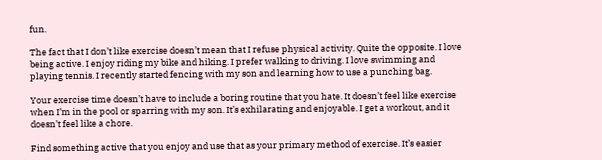fun.

The fact that I don’t like exercise doesn’t mean that I refuse physical activity. Quite the opposite. I love being active. I enjoy riding my bike and hiking. I prefer walking to driving. I love swimming and playing tennis. I recently started fencing with my son and learning how to use a punching bag.

Your exercise time doesn’t have to include a boring routine that you hate. It doesn’t feel like exercise when I’m in the pool or sparring with my son. It’s exhilarating and enjoyable. I get a workout, and it doesn’t feel like a chore.

Find something active that you enjoy and use that as your primary method of exercise. It’s easier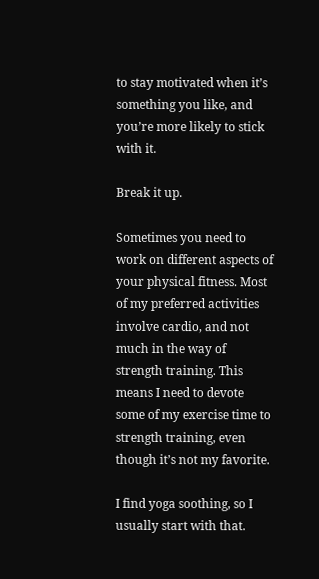to stay motivated when it’s something you like, and you’re more likely to stick with it.

Break it up.

Sometimes you need to work on different aspects of your physical fitness. Most of my preferred activities involve cardio, and not much in the way of strength training. This means I need to devote some of my exercise time to strength training, even though it’s not my favorite.

I find yoga soothing, so I usually start with that.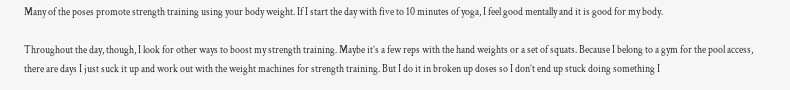Many of the poses promote strength training using your body weight. If I start the day with five to 10 minutes of yoga, I feel good mentally and it is good for my body.

Throughout the day, though, I look for other ways to boost my strength training. Maybe it’s a few reps with the hand weights or a set of squats. Because I belong to a gym for the pool access, there are days I just suck it up and work out with the weight machines for strength training. But I do it in broken up doses so I don’t end up stuck doing something I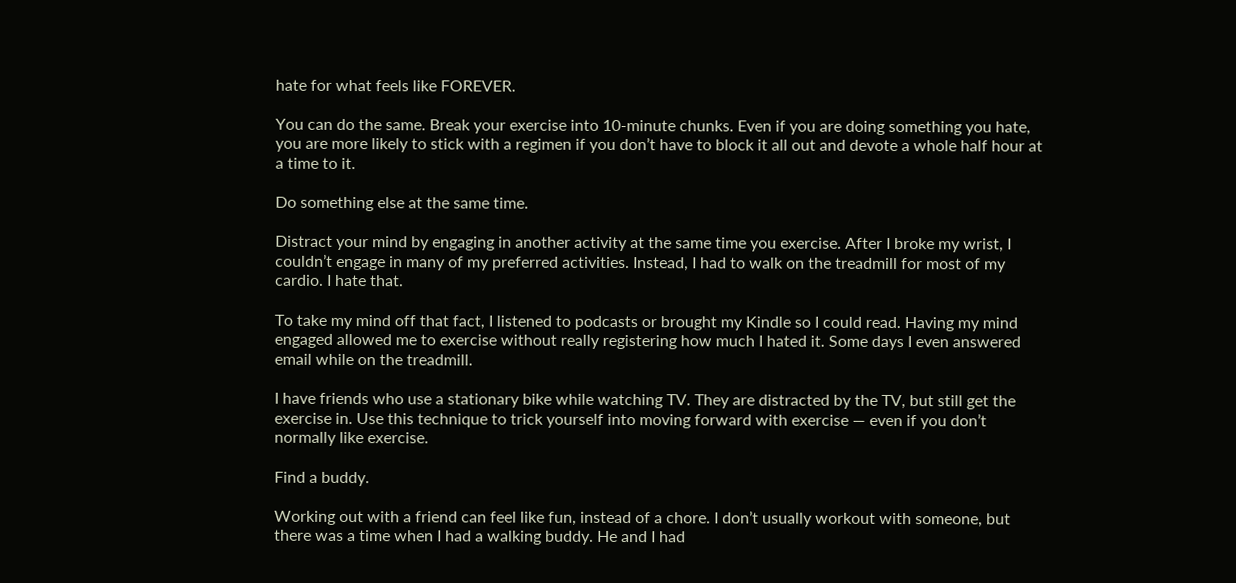hate for what feels like FOREVER.

You can do the same. Break your exercise into 10-minute chunks. Even if you are doing something you hate, you are more likely to stick with a regimen if you don’t have to block it all out and devote a whole half hour at a time to it.

Do something else at the same time.

Distract your mind by engaging in another activity at the same time you exercise. After I broke my wrist, I couldn’t engage in many of my preferred activities. Instead, I had to walk on the treadmill for most of my cardio. I hate that.

To take my mind off that fact, I listened to podcasts or brought my Kindle so I could read. Having my mind engaged allowed me to exercise without really registering how much I hated it. Some days I even answered email while on the treadmill.

I have friends who use a stationary bike while watching TV. They are distracted by the TV, but still get the exercise in. Use this technique to trick yourself into moving forward with exercise — even if you don’t normally like exercise.

Find a buddy.

Working out with a friend can feel like fun, instead of a chore. I don’t usually workout with someone, but there was a time when I had a walking buddy. He and I had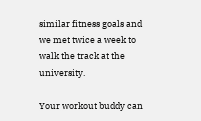similar fitness goals and we met twice a week to walk the track at the university.

Your workout buddy can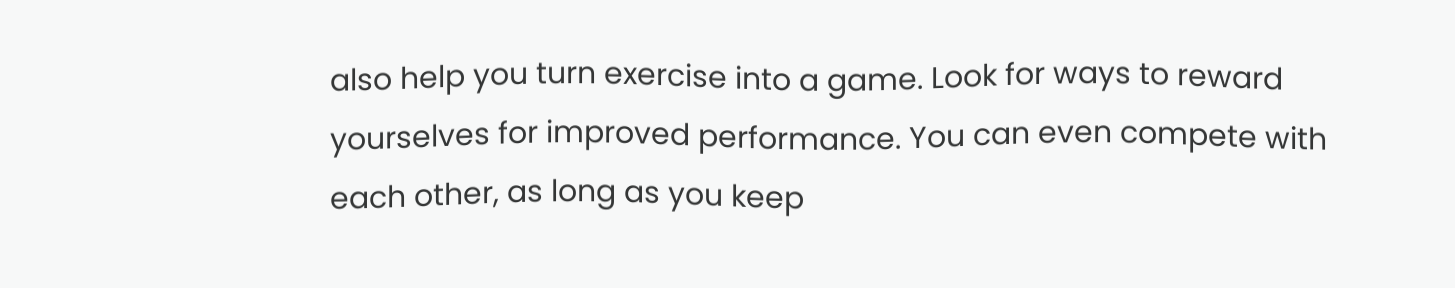also help you turn exercise into a game. Look for ways to reward yourselves for improved performance. You can even compete with each other, as long as you keep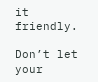it friendly.

Don’t let your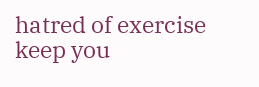hatred of exercise keep you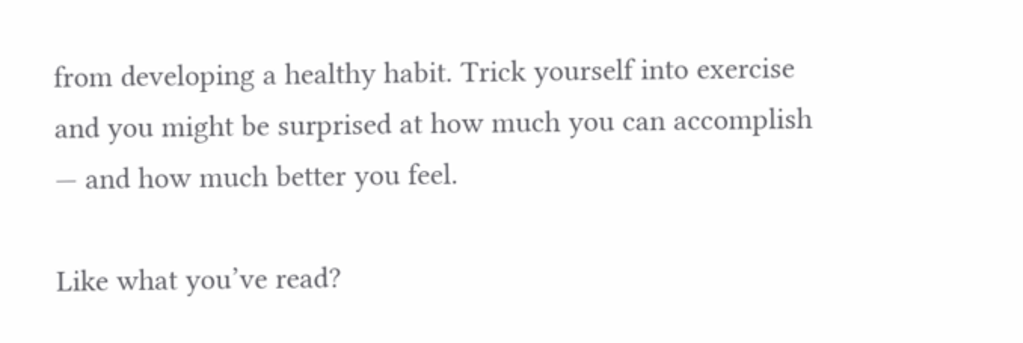from developing a healthy habit. Trick yourself into exercise and you might be surprised at how much you can accomplish — and how much better you feel.

Like what you’ve read?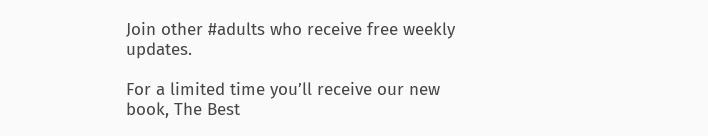Join other #adults who receive free weekly updates.

For a limited time you’ll receive our new book, The Best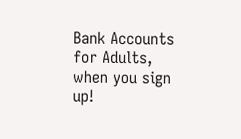Bank Accounts for Adults, when you sign up!